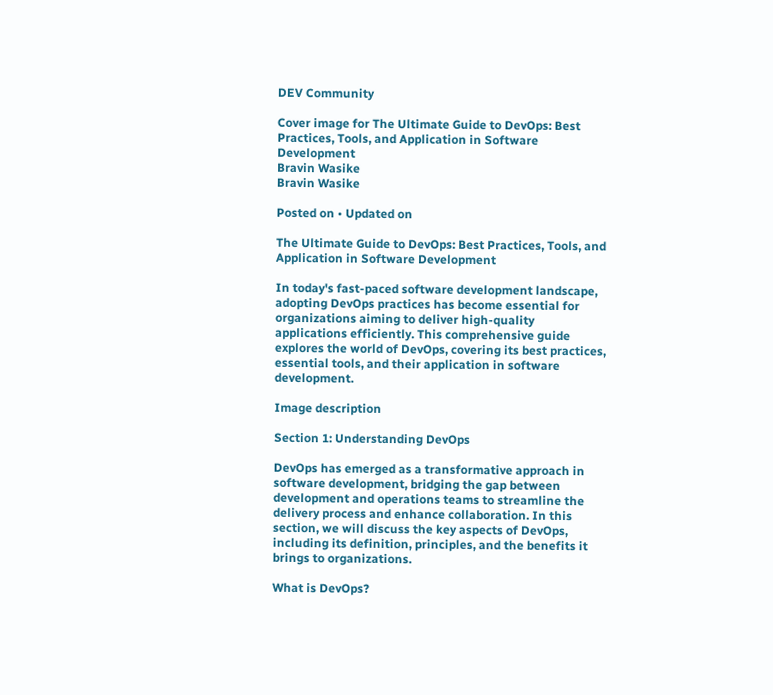DEV Community

Cover image for The Ultimate Guide to DevOps: Best Practices, Tools, and Application in Software Development
Bravin Wasike
Bravin Wasike

Posted on • Updated on

The Ultimate Guide to DevOps: Best Practices, Tools, and Application in Software Development

In today's fast-paced software development landscape, adopting DevOps practices has become essential for organizations aiming to deliver high-quality applications efficiently. This comprehensive guide explores the world of DevOps, covering its best practices, essential tools, and their application in software development.

Image description

Section 1: Understanding DevOps

DevOps has emerged as a transformative approach in software development, bridging the gap between development and operations teams to streamline the delivery process and enhance collaboration. In this section, we will discuss the key aspects of DevOps, including its definition, principles, and the benefits it brings to organizations.

What is DevOps?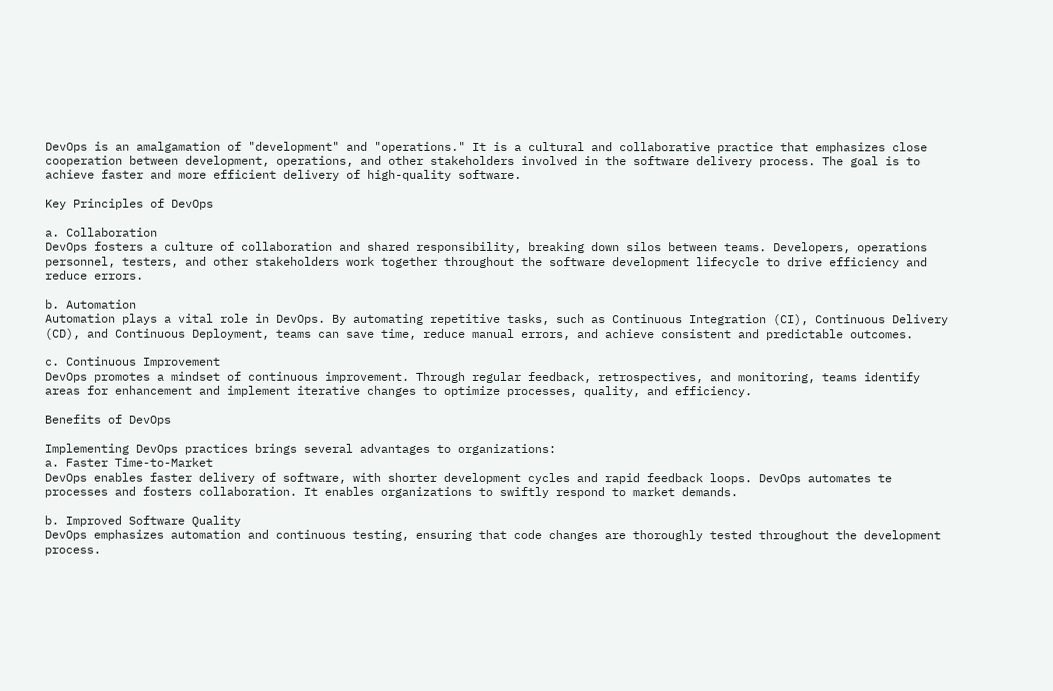DevOps is an amalgamation of "development" and "operations." It is a cultural and collaborative practice that emphasizes close cooperation between development, operations, and other stakeholders involved in the software delivery process. The goal is to achieve faster and more efficient delivery of high-quality software.

Key Principles of DevOps

a. Collaboration
DevOps fosters a culture of collaboration and shared responsibility, breaking down silos between teams. Developers, operations personnel, testers, and other stakeholders work together throughout the software development lifecycle to drive efficiency and reduce errors.

b. Automation
Automation plays a vital role in DevOps. By automating repetitive tasks, such as Continuous Integration (CI), Continuous Delivery (CD), and Continuous Deployment, teams can save time, reduce manual errors, and achieve consistent and predictable outcomes.

c. Continuous Improvement
DevOps promotes a mindset of continuous improvement. Through regular feedback, retrospectives, and monitoring, teams identify areas for enhancement and implement iterative changes to optimize processes, quality, and efficiency.

Benefits of DevOps

Implementing DevOps practices brings several advantages to organizations:
a. Faster Time-to-Market
DevOps enables faster delivery of software, with shorter development cycles and rapid feedback loops. DevOps automates te processes and fosters collaboration. It enables organizations to swiftly respond to market demands.

b. Improved Software Quality
DevOps emphasizes automation and continuous testing, ensuring that code changes are thoroughly tested throughout the development process.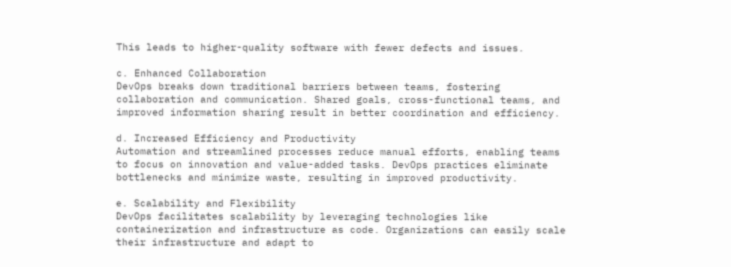This leads to higher-quality software with fewer defects and issues.

c. Enhanced Collaboration
DevOps breaks down traditional barriers between teams, fostering collaboration and communication. Shared goals, cross-functional teams, and improved information sharing result in better coordination and efficiency.

d. Increased Efficiency and Productivity
Automation and streamlined processes reduce manual efforts, enabling teams to focus on innovation and value-added tasks. DevOps practices eliminate bottlenecks and minimize waste, resulting in improved productivity.

e. Scalability and Flexibility
DevOps facilitates scalability by leveraging technologies like containerization and infrastructure as code. Organizations can easily scale their infrastructure and adapt to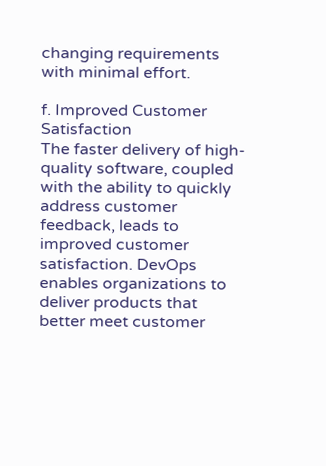changing requirements with minimal effort.

f. Improved Customer Satisfaction
The faster delivery of high-quality software, coupled with the ability to quickly address customer feedback, leads to improved customer satisfaction. DevOps enables organizations to deliver products that better meet customer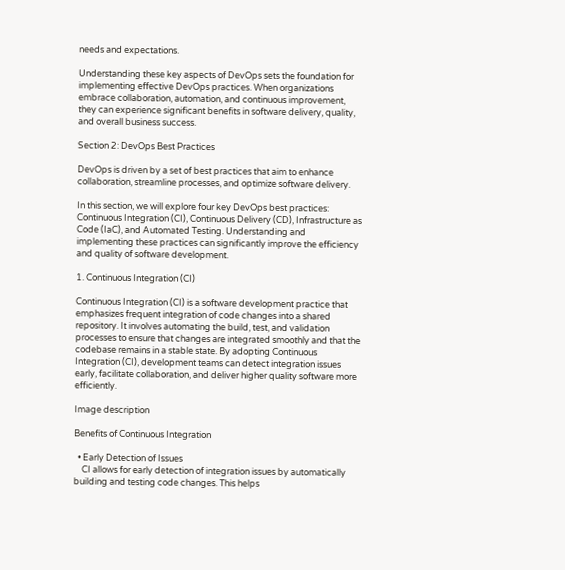needs and expectations.

Understanding these key aspects of DevOps sets the foundation for implementing effective DevOps practices. When organizations embrace collaboration, automation, and continuous improvement, they can experience significant benefits in software delivery, quality, and overall business success.

Section 2: DevOps Best Practices

DevOps is driven by a set of best practices that aim to enhance collaboration, streamline processes, and optimize software delivery.

In this section, we will explore four key DevOps best practices: Continuous Integration (CI), Continuous Delivery (CD), Infrastructure as Code (IaC), and Automated Testing. Understanding and implementing these practices can significantly improve the efficiency and quality of software development.

1. Continuous Integration (CI)

Continuous Integration (CI) is a software development practice that emphasizes frequent integration of code changes into a shared repository. It involves automating the build, test, and validation processes to ensure that changes are integrated smoothly and that the codebase remains in a stable state. By adopting Continuous Integration (CI), development teams can detect integration issues early, facilitate collaboration, and deliver higher quality software more efficiently.

Image description

Benefits of Continuous Integration

  • Early Detection of Issues
    CI allows for early detection of integration issues by automatically building and testing code changes. This helps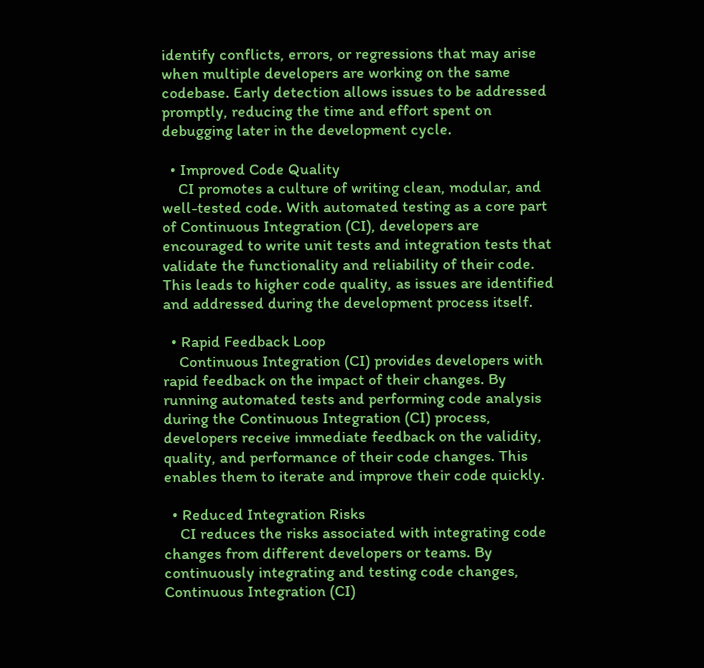identify conflicts, errors, or regressions that may arise when multiple developers are working on the same codebase. Early detection allows issues to be addressed promptly, reducing the time and effort spent on debugging later in the development cycle.

  • Improved Code Quality
    CI promotes a culture of writing clean, modular, and well-tested code. With automated testing as a core part of Continuous Integration (CI), developers are encouraged to write unit tests and integration tests that validate the functionality and reliability of their code. This leads to higher code quality, as issues are identified and addressed during the development process itself.

  • Rapid Feedback Loop
    Continuous Integration (CI) provides developers with rapid feedback on the impact of their changes. By running automated tests and performing code analysis during the Continuous Integration (CI) process, developers receive immediate feedback on the validity, quality, and performance of their code changes. This enables them to iterate and improve their code quickly.

  • Reduced Integration Risks
    CI reduces the risks associated with integrating code changes from different developers or teams. By continuously integrating and testing code changes, Continuous Integration (CI)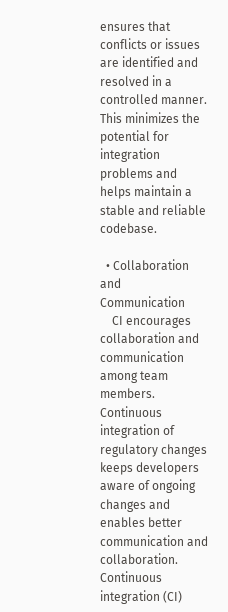ensures that conflicts or issues are identified and resolved in a controlled manner. This minimizes the potential for integration problems and helps maintain a stable and reliable codebase.

  • Collaboration and Communication
    CI encourages collaboration and communication among team members. Continuous integration of regulatory changes keeps developers aware of ongoing changes and enables better communication and collaboration. Continuous integration (CI)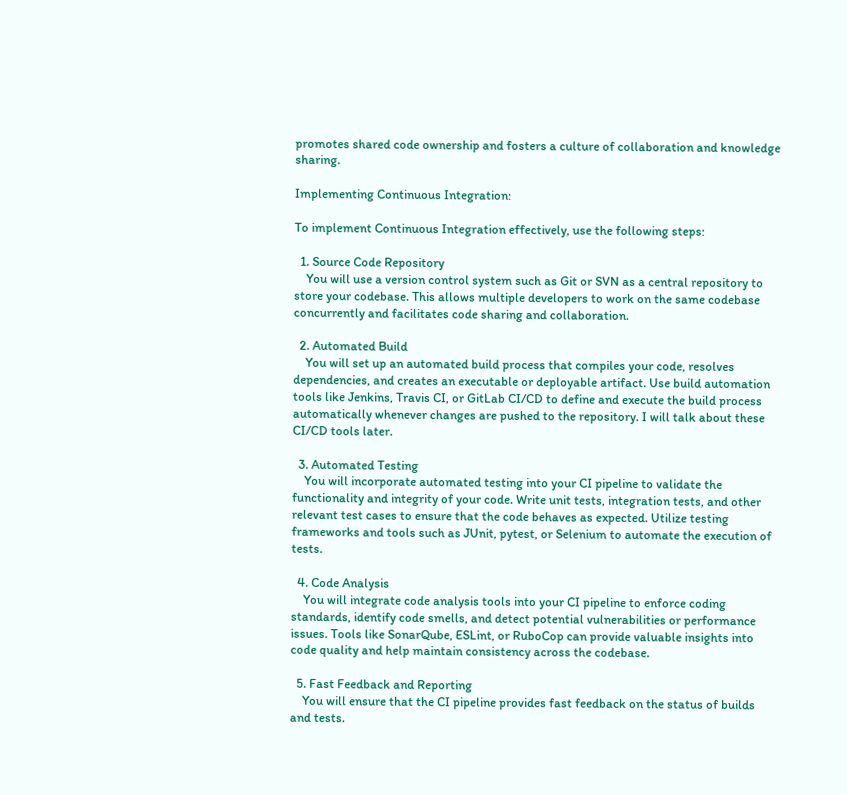promotes shared code ownership and fosters a culture of collaboration and knowledge sharing.

Implementing Continuous Integration:

To implement Continuous Integration effectively, use the following steps:

  1. Source Code Repository
    You will use a version control system such as Git or SVN as a central repository to store your codebase. This allows multiple developers to work on the same codebase concurrently and facilitates code sharing and collaboration.

  2. Automated Build
    You will set up an automated build process that compiles your code, resolves dependencies, and creates an executable or deployable artifact. Use build automation tools like Jenkins, Travis CI, or GitLab CI/CD to define and execute the build process automatically whenever changes are pushed to the repository. I will talk about these CI/CD tools later.

  3. Automated Testing
    You will incorporate automated testing into your CI pipeline to validate the functionality and integrity of your code. Write unit tests, integration tests, and other relevant test cases to ensure that the code behaves as expected. Utilize testing frameworks and tools such as JUnit, pytest, or Selenium to automate the execution of tests.

  4. Code Analysis
    You will integrate code analysis tools into your CI pipeline to enforce coding standards, identify code smells, and detect potential vulnerabilities or performance issues. Tools like SonarQube, ESLint, or RuboCop can provide valuable insights into code quality and help maintain consistency across the codebase.

  5. Fast Feedback and Reporting
    You will ensure that the CI pipeline provides fast feedback on the status of builds and tests.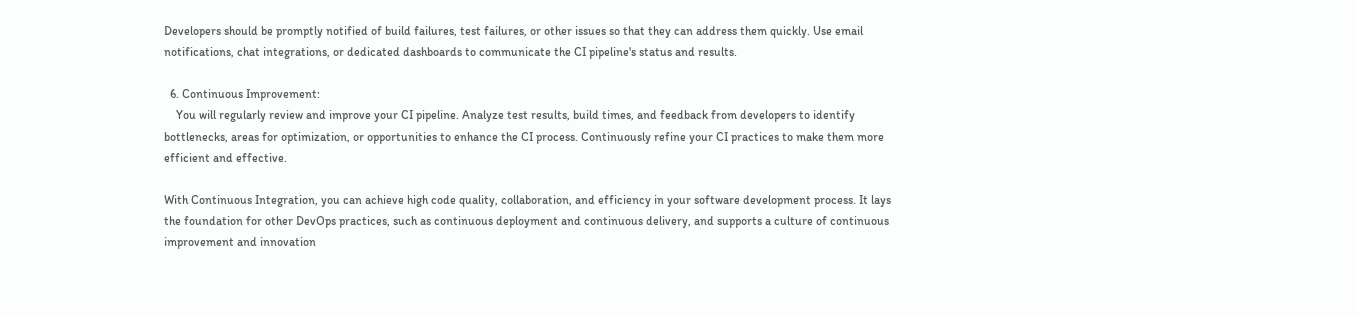Developers should be promptly notified of build failures, test failures, or other issues so that they can address them quickly. Use email notifications, chat integrations, or dedicated dashboards to communicate the CI pipeline's status and results.

  6. Continuous Improvement:
    You will regularly review and improve your CI pipeline. Analyze test results, build times, and feedback from developers to identify bottlenecks, areas for optimization, or opportunities to enhance the CI process. Continuously refine your CI practices to make them more efficient and effective.

With Continuous Integration, you can achieve high code quality, collaboration, and efficiency in your software development process. It lays the foundation for other DevOps practices, such as continuous deployment and continuous delivery, and supports a culture of continuous improvement and innovation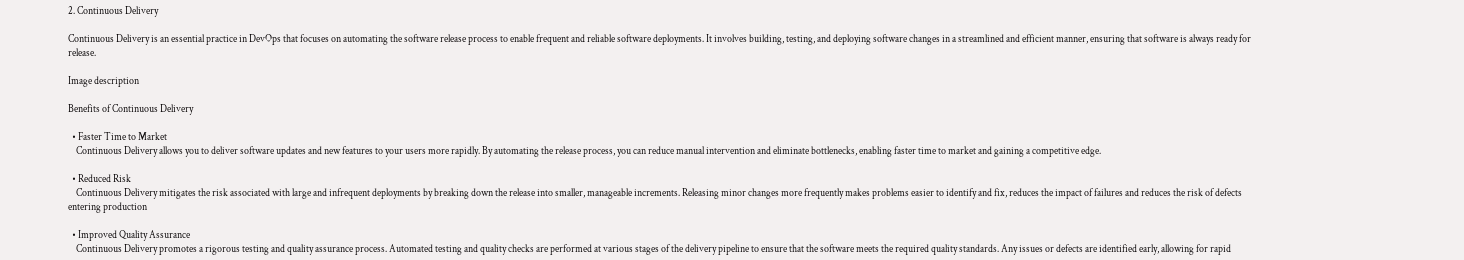2. Continuous Delivery

Continuous Delivery is an essential practice in DevOps that focuses on automating the software release process to enable frequent and reliable software deployments. It involves building, testing, and deploying software changes in a streamlined and efficient manner, ensuring that software is always ready for release.

Image description

Benefits of Continuous Delivery

  • Faster Time to Market
    Continuous Delivery allows you to deliver software updates and new features to your users more rapidly. By automating the release process, you can reduce manual intervention and eliminate bottlenecks, enabling faster time to market and gaining a competitive edge.

  • Reduced Risk
    Continuous Delivery mitigates the risk associated with large and infrequent deployments by breaking down the release into smaller, manageable increments. Releasing minor changes more frequently makes problems easier to identify and fix, reduces the impact of failures and reduces the risk of defects entering production

  • Improved Quality Assurance
    Continuous Delivery promotes a rigorous testing and quality assurance process. Automated testing and quality checks are performed at various stages of the delivery pipeline to ensure that the software meets the required quality standards. Any issues or defects are identified early, allowing for rapid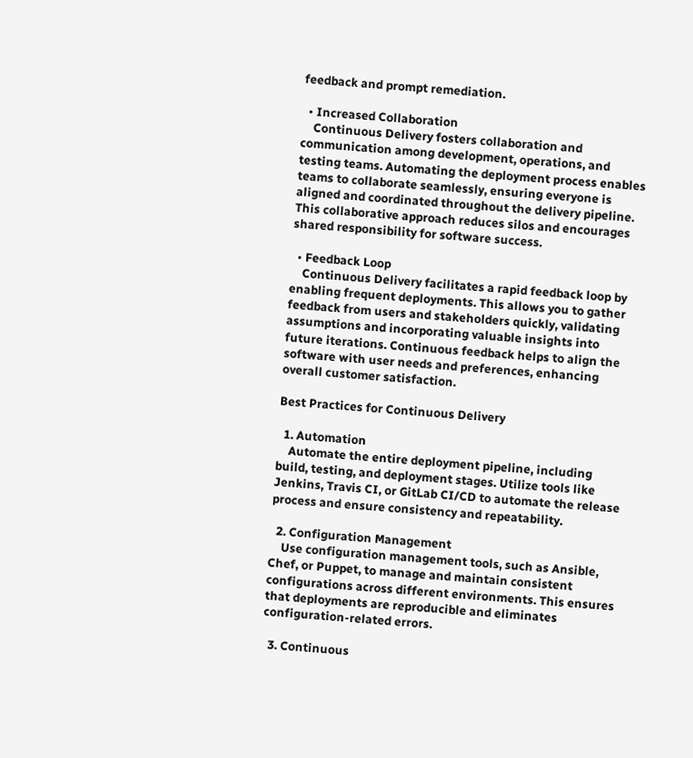feedback and prompt remediation.

  • Increased Collaboration
    Continuous Delivery fosters collaboration and communication among development, operations, and testing teams. Automating the deployment process enables teams to collaborate seamlessly, ensuring everyone is aligned and coordinated throughout the delivery pipeline. This collaborative approach reduces silos and encourages shared responsibility for software success.

  • Feedback Loop
    Continuous Delivery facilitates a rapid feedback loop by enabling frequent deployments. This allows you to gather feedback from users and stakeholders quickly, validating assumptions and incorporating valuable insights into future iterations. Continuous feedback helps to align the software with user needs and preferences, enhancing overall customer satisfaction.

Best Practices for Continuous Delivery

  1. Automation
    Automate the entire deployment pipeline, including build, testing, and deployment stages. Utilize tools like Jenkins, Travis CI, or GitLab CI/CD to automate the release process and ensure consistency and repeatability.

  2. Configuration Management
    Use configuration management tools, such as Ansible, Chef, or Puppet, to manage and maintain consistent configurations across different environments. This ensures that deployments are reproducible and eliminates configuration-related errors.

  3. Continuous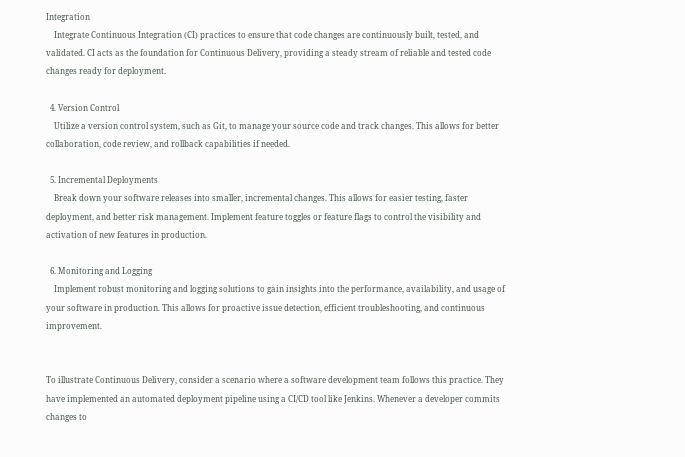Integration
    Integrate Continuous Integration (CI) practices to ensure that code changes are continuously built, tested, and validated. CI acts as the foundation for Continuous Delivery, providing a steady stream of reliable and tested code changes ready for deployment.

  4. Version Control
    Utilize a version control system, such as Git, to manage your source code and track changes. This allows for better collaboration, code review, and rollback capabilities if needed.

  5. Incremental Deployments
    Break down your software releases into smaller, incremental changes. This allows for easier testing, faster deployment, and better risk management. Implement feature toggles or feature flags to control the visibility and activation of new features in production.

  6. Monitoring and Logging
    Implement robust monitoring and logging solutions to gain insights into the performance, availability, and usage of your software in production. This allows for proactive issue detection, efficient troubleshooting, and continuous improvement.


To illustrate Continuous Delivery, consider a scenario where a software development team follows this practice. They have implemented an automated deployment pipeline using a CI/CD tool like Jenkins. Whenever a developer commits changes to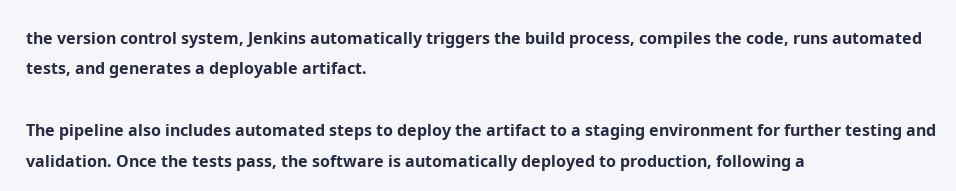the version control system, Jenkins automatically triggers the build process, compiles the code, runs automated tests, and generates a deployable artifact.

The pipeline also includes automated steps to deploy the artifact to a staging environment for further testing and validation. Once the tests pass, the software is automatically deployed to production, following a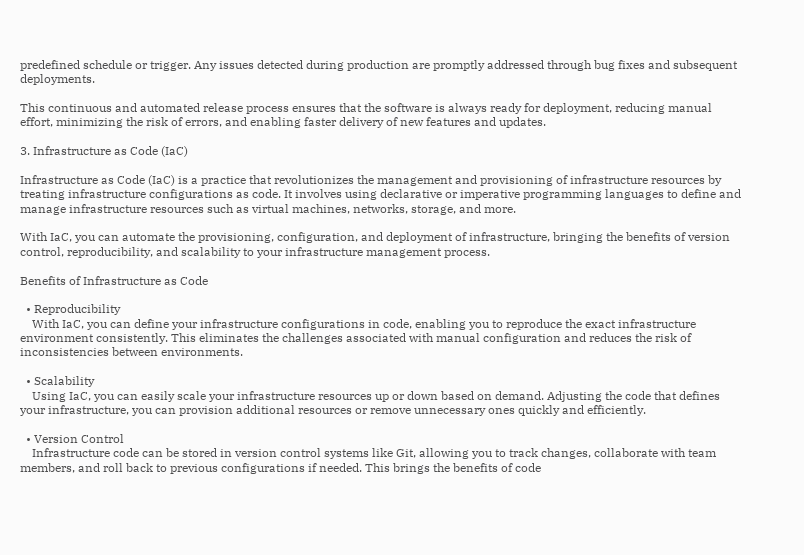predefined schedule or trigger. Any issues detected during production are promptly addressed through bug fixes and subsequent deployments.

This continuous and automated release process ensures that the software is always ready for deployment, reducing manual effort, minimizing the risk of errors, and enabling faster delivery of new features and updates.

3. Infrastructure as Code (IaC)

Infrastructure as Code (IaC) is a practice that revolutionizes the management and provisioning of infrastructure resources by treating infrastructure configurations as code. It involves using declarative or imperative programming languages to define and manage infrastructure resources such as virtual machines, networks, storage, and more.

With IaC, you can automate the provisioning, configuration, and deployment of infrastructure, bringing the benefits of version control, reproducibility, and scalability to your infrastructure management process.

Benefits of Infrastructure as Code

  • Reproducibility
    With IaC, you can define your infrastructure configurations in code, enabling you to reproduce the exact infrastructure environment consistently. This eliminates the challenges associated with manual configuration and reduces the risk of inconsistencies between environments.

  • Scalability
    Using IaC, you can easily scale your infrastructure resources up or down based on demand. Adjusting the code that defines your infrastructure, you can provision additional resources or remove unnecessary ones quickly and efficiently.

  • Version Control
    Infrastructure code can be stored in version control systems like Git, allowing you to track changes, collaborate with team members, and roll back to previous configurations if needed. This brings the benefits of code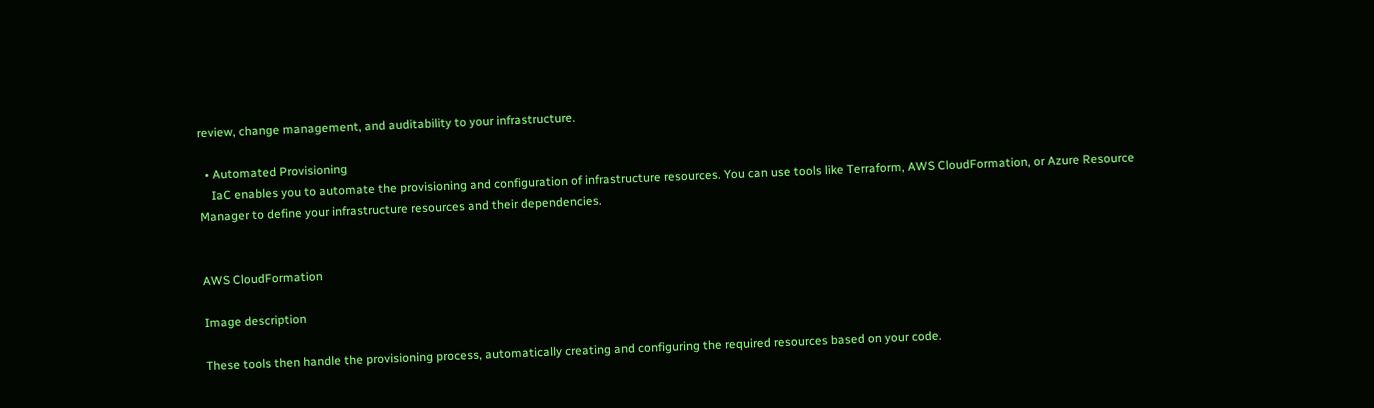review, change management, and auditability to your infrastructure.

  • Automated Provisioning
    IaC enables you to automate the provisioning and configuration of infrastructure resources. You can use tools like Terraform, AWS CloudFormation, or Azure Resource Manager to define your infrastructure resources and their dependencies.


AWS CloudFormation

Image description

These tools then handle the provisioning process, automatically creating and configuring the required resources based on your code.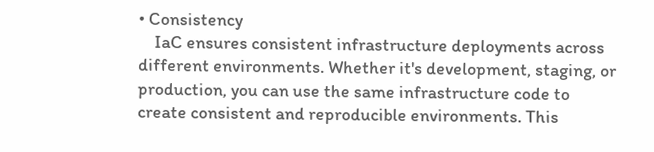• Consistency
    IaC ensures consistent infrastructure deployments across different environments. Whether it's development, staging, or production, you can use the same infrastructure code to create consistent and reproducible environments. This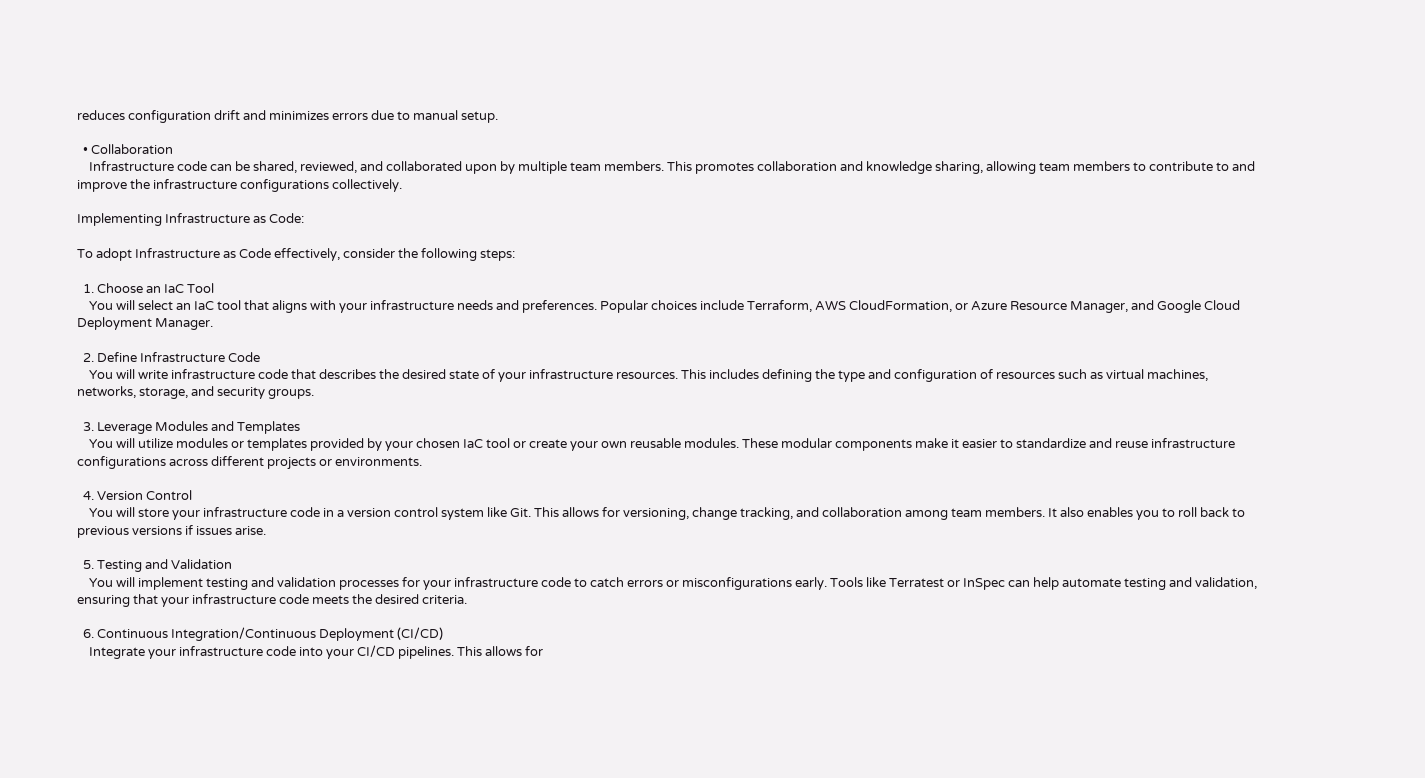reduces configuration drift and minimizes errors due to manual setup.

  • Collaboration
    Infrastructure code can be shared, reviewed, and collaborated upon by multiple team members. This promotes collaboration and knowledge sharing, allowing team members to contribute to and improve the infrastructure configurations collectively.

Implementing Infrastructure as Code:

To adopt Infrastructure as Code effectively, consider the following steps:

  1. Choose an IaC Tool
    You will select an IaC tool that aligns with your infrastructure needs and preferences. Popular choices include Terraform, AWS CloudFormation, or Azure Resource Manager, and Google Cloud Deployment Manager.

  2. Define Infrastructure Code
    You will write infrastructure code that describes the desired state of your infrastructure resources. This includes defining the type and configuration of resources such as virtual machines, networks, storage, and security groups.

  3. Leverage Modules and Templates
    You will utilize modules or templates provided by your chosen IaC tool or create your own reusable modules. These modular components make it easier to standardize and reuse infrastructure configurations across different projects or environments.

  4. Version Control
    You will store your infrastructure code in a version control system like Git. This allows for versioning, change tracking, and collaboration among team members. It also enables you to roll back to previous versions if issues arise.

  5. Testing and Validation
    You will implement testing and validation processes for your infrastructure code to catch errors or misconfigurations early. Tools like Terratest or InSpec can help automate testing and validation, ensuring that your infrastructure code meets the desired criteria.

  6. Continuous Integration/Continuous Deployment (CI/CD)
    Integrate your infrastructure code into your CI/CD pipelines. This allows for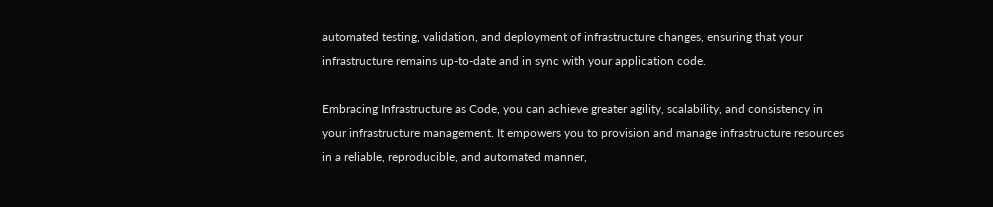automated testing, validation, and deployment of infrastructure changes, ensuring that your infrastructure remains up-to-date and in sync with your application code.

Embracing Infrastructure as Code, you can achieve greater agility, scalability, and consistency in your infrastructure management. It empowers you to provision and manage infrastructure resources in a reliable, reproducible, and automated manner,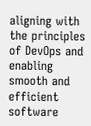aligning with the principles of DevOps and enabling smooth and efficient software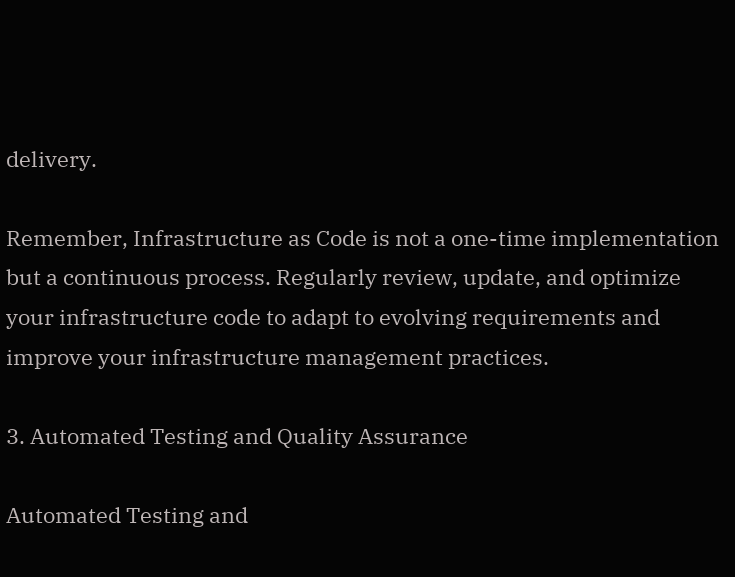delivery.

Remember, Infrastructure as Code is not a one-time implementation but a continuous process. Regularly review, update, and optimize your infrastructure code to adapt to evolving requirements and improve your infrastructure management practices.

3. Automated Testing and Quality Assurance

Automated Testing and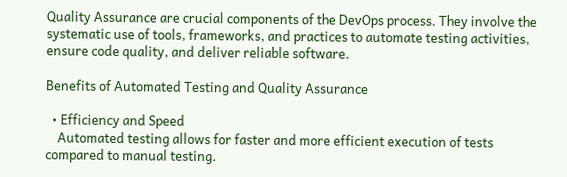Quality Assurance are crucial components of the DevOps process. They involve the systematic use of tools, frameworks, and practices to automate testing activities, ensure code quality, and deliver reliable software.

Benefits of Automated Testing and Quality Assurance

  • Efficiency and Speed
    Automated testing allows for faster and more efficient execution of tests compared to manual testing.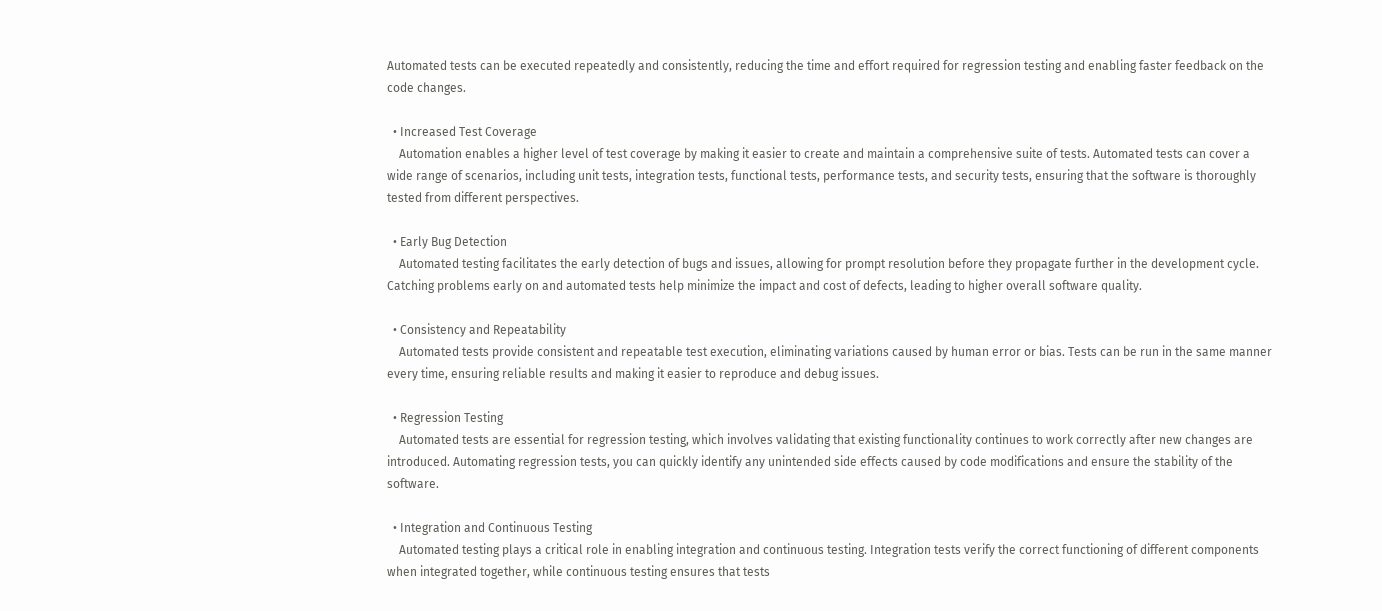Automated tests can be executed repeatedly and consistently, reducing the time and effort required for regression testing and enabling faster feedback on the code changes.

  • Increased Test Coverage
    Automation enables a higher level of test coverage by making it easier to create and maintain a comprehensive suite of tests. Automated tests can cover a wide range of scenarios, including unit tests, integration tests, functional tests, performance tests, and security tests, ensuring that the software is thoroughly tested from different perspectives.

  • Early Bug Detection
    Automated testing facilitates the early detection of bugs and issues, allowing for prompt resolution before they propagate further in the development cycle. Catching problems early on and automated tests help minimize the impact and cost of defects, leading to higher overall software quality.

  • Consistency and Repeatability
    Automated tests provide consistent and repeatable test execution, eliminating variations caused by human error or bias. Tests can be run in the same manner every time, ensuring reliable results and making it easier to reproduce and debug issues.

  • Regression Testing
    Automated tests are essential for regression testing, which involves validating that existing functionality continues to work correctly after new changes are introduced. Automating regression tests, you can quickly identify any unintended side effects caused by code modifications and ensure the stability of the software.

  • Integration and Continuous Testing
    Automated testing plays a critical role in enabling integration and continuous testing. Integration tests verify the correct functioning of different components when integrated together, while continuous testing ensures that tests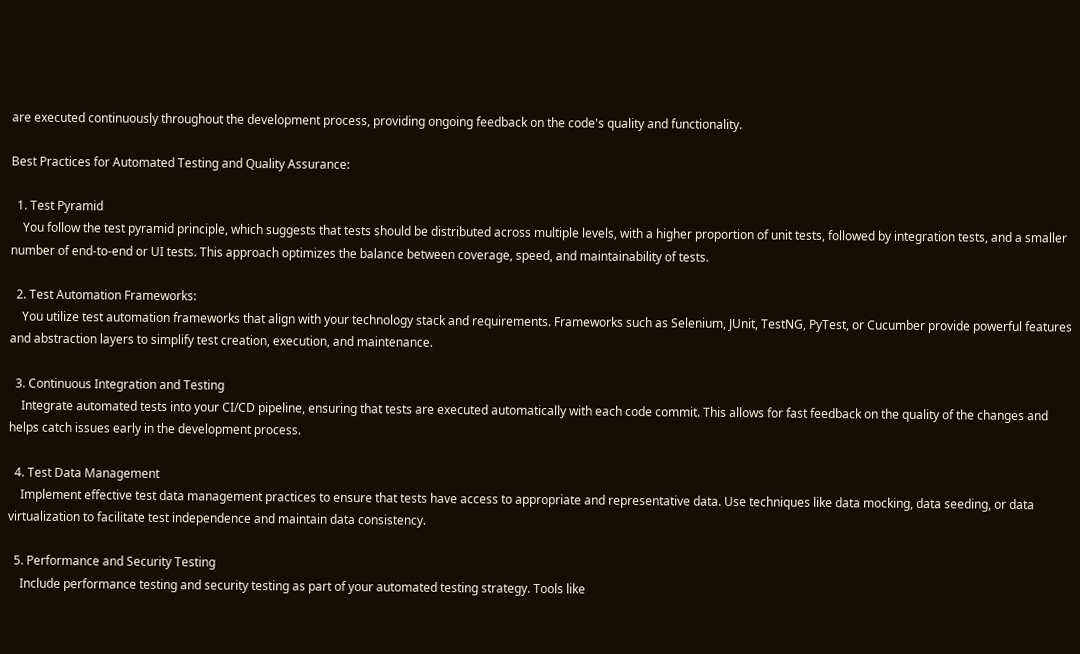are executed continuously throughout the development process, providing ongoing feedback on the code's quality and functionality.

Best Practices for Automated Testing and Quality Assurance:

  1. Test Pyramid
    You follow the test pyramid principle, which suggests that tests should be distributed across multiple levels, with a higher proportion of unit tests, followed by integration tests, and a smaller number of end-to-end or UI tests. This approach optimizes the balance between coverage, speed, and maintainability of tests.

  2. Test Automation Frameworks:
    You utilize test automation frameworks that align with your technology stack and requirements. Frameworks such as Selenium, JUnit, TestNG, PyTest, or Cucumber provide powerful features and abstraction layers to simplify test creation, execution, and maintenance.

  3. Continuous Integration and Testing
    Integrate automated tests into your CI/CD pipeline, ensuring that tests are executed automatically with each code commit. This allows for fast feedback on the quality of the changes and helps catch issues early in the development process.

  4. Test Data Management
    Implement effective test data management practices to ensure that tests have access to appropriate and representative data. Use techniques like data mocking, data seeding, or data virtualization to facilitate test independence and maintain data consistency.

  5. Performance and Security Testing
    Include performance testing and security testing as part of your automated testing strategy. Tools like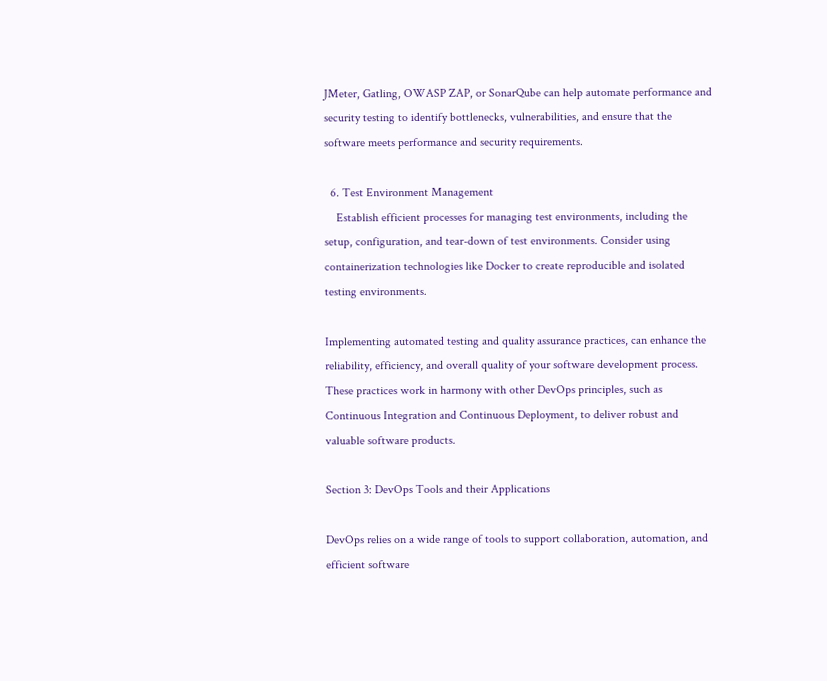JMeter, Gatling, OWASP ZAP, or SonarQube can help automate performance and security testing to identify bottlenecks, vulnerabilities, and ensure that the software meets performance and security requirements.

  6. Test Environment Management
    Establish efficient processes for managing test environments, including the setup, configuration, and tear-down of test environments. Consider using containerization technologies like Docker to create reproducible and isolated testing environments.

Implementing automated testing and quality assurance practices, can enhance the reliability, efficiency, and overall quality of your software development process. These practices work in harmony with other DevOps principles, such as Continuous Integration and Continuous Deployment, to deliver robust and valuable software products.

Section 3: DevOps Tools and their Applications

DevOps relies on a wide range of tools to support collaboration, automation, and efficient software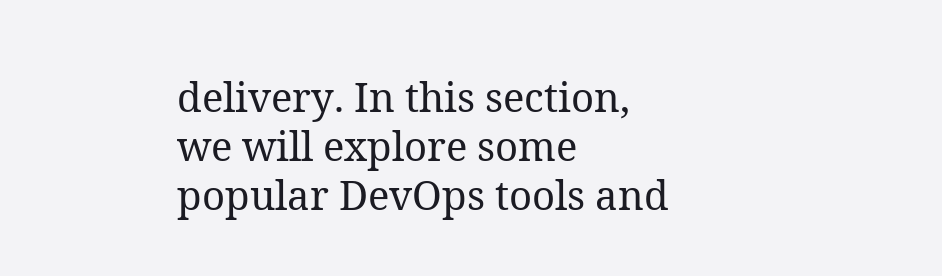delivery. In this section, we will explore some popular DevOps tools and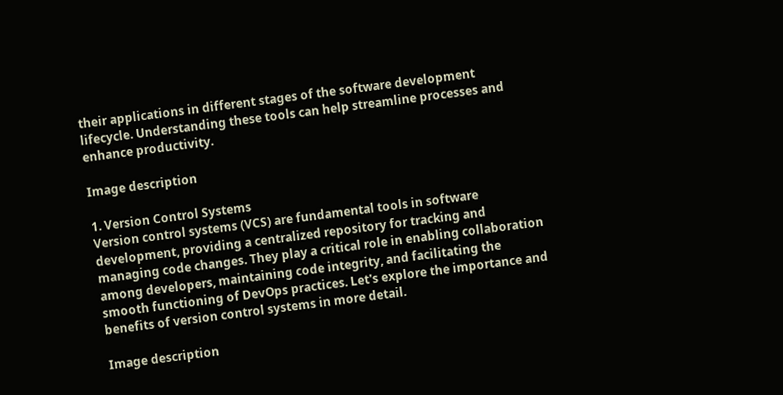their applications in different stages of the software development lifecycle. Understanding these tools can help streamline processes and enhance productivity.

Image description

1. Version Control Systems
Version control systems (VCS) are fundamental tools in software development, providing a centralized repository for tracking and managing code changes. They play a critical role in enabling collaboration among developers, maintaining code integrity, and facilitating the smooth functioning of DevOps practices. Let's explore the importance and benefits of version control systems in more detail.

Image description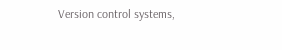Version control systems,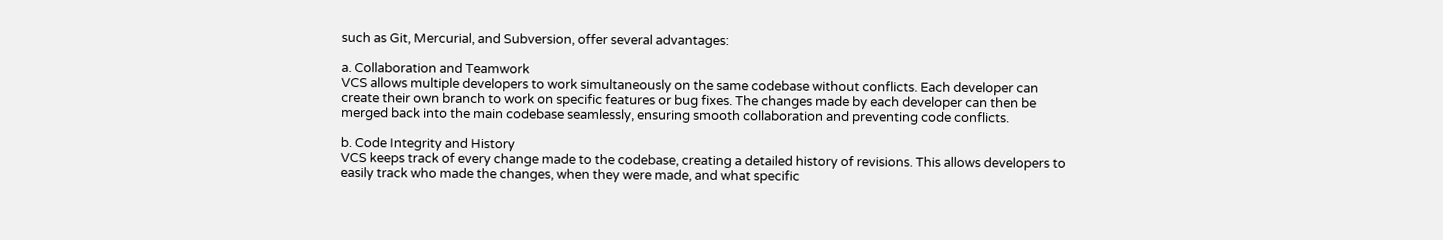such as Git, Mercurial, and Subversion, offer several advantages:

a. Collaboration and Teamwork
VCS allows multiple developers to work simultaneously on the same codebase without conflicts. Each developer can create their own branch to work on specific features or bug fixes. The changes made by each developer can then be merged back into the main codebase seamlessly, ensuring smooth collaboration and preventing code conflicts.

b. Code Integrity and History
VCS keeps track of every change made to the codebase, creating a detailed history of revisions. This allows developers to easily track who made the changes, when they were made, and what specific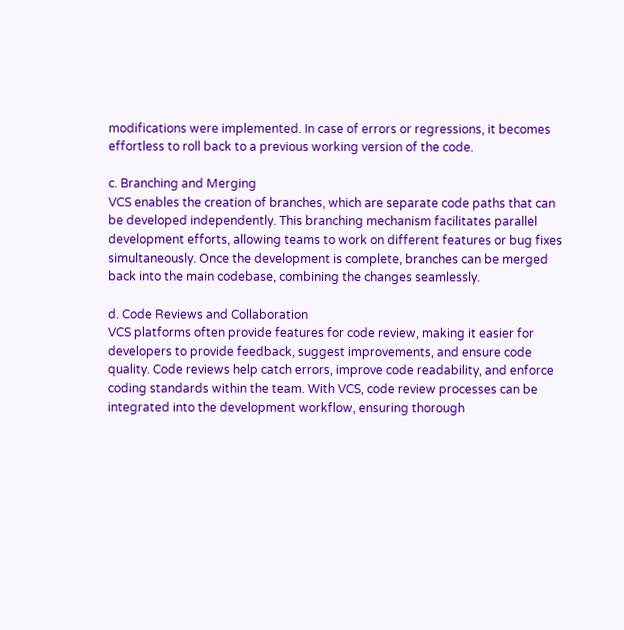modifications were implemented. In case of errors or regressions, it becomes effortless to roll back to a previous working version of the code.

c. Branching and Merging
VCS enables the creation of branches, which are separate code paths that can be developed independently. This branching mechanism facilitates parallel development efforts, allowing teams to work on different features or bug fixes simultaneously. Once the development is complete, branches can be merged back into the main codebase, combining the changes seamlessly.

d. Code Reviews and Collaboration
VCS platforms often provide features for code review, making it easier for developers to provide feedback, suggest improvements, and ensure code quality. Code reviews help catch errors, improve code readability, and enforce coding standards within the team. With VCS, code review processes can be integrated into the development workflow, ensuring thorough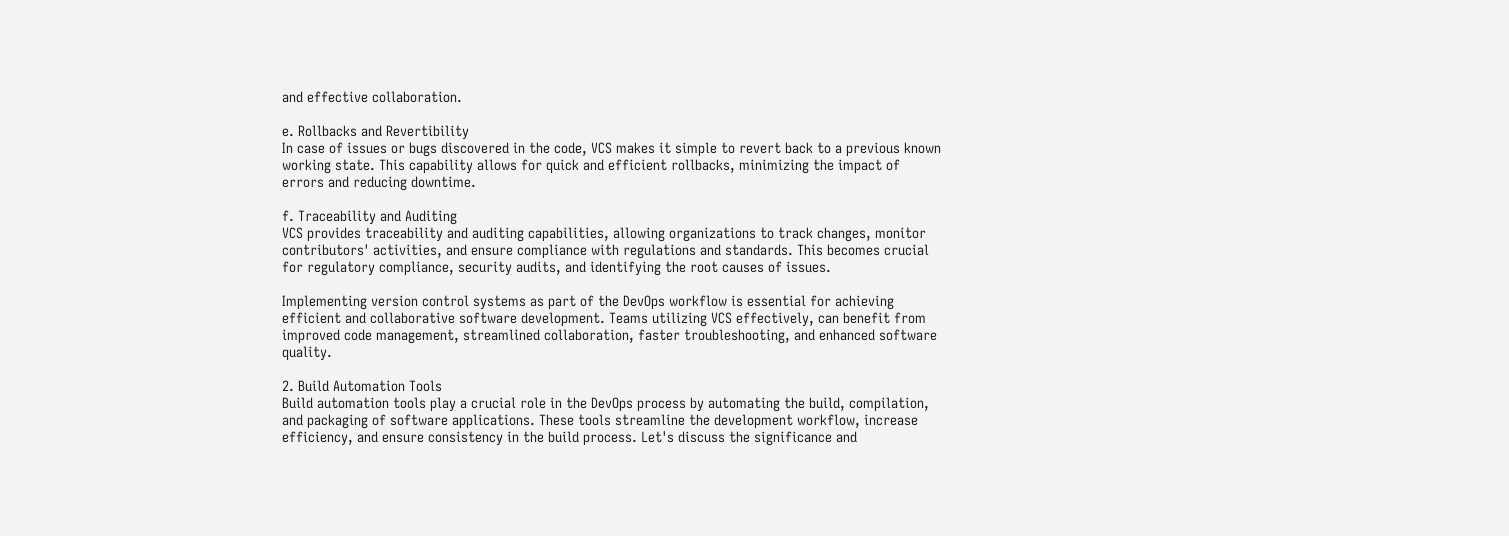and effective collaboration.

e. Rollbacks and Revertibility
In case of issues or bugs discovered in the code, VCS makes it simple to revert back to a previous known working state. This capability allows for quick and efficient rollbacks, minimizing the impact of errors and reducing downtime.

f. Traceability and Auditing
VCS provides traceability and auditing capabilities, allowing organizations to track changes, monitor contributors' activities, and ensure compliance with regulations and standards. This becomes crucial for regulatory compliance, security audits, and identifying the root causes of issues.

Implementing version control systems as part of the DevOps workflow is essential for achieving efficient and collaborative software development. Teams utilizing VCS effectively, can benefit from improved code management, streamlined collaboration, faster troubleshooting, and enhanced software quality.

2. Build Automation Tools
Build automation tools play a crucial role in the DevOps process by automating the build, compilation, and packaging of software applications. These tools streamline the development workflow, increase efficiency, and ensure consistency in the build process. Let's discuss the significance and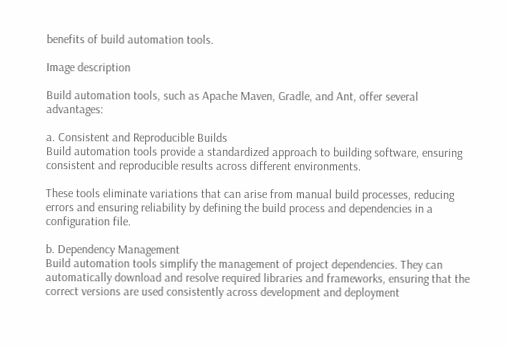benefits of build automation tools.

Image description

Build automation tools, such as Apache Maven, Gradle, and Ant, offer several advantages:

a. Consistent and Reproducible Builds
Build automation tools provide a standardized approach to building software, ensuring consistent and reproducible results across different environments.

These tools eliminate variations that can arise from manual build processes, reducing errors and ensuring reliability by defining the build process and dependencies in a configuration file.

b. Dependency Management
Build automation tools simplify the management of project dependencies. They can automatically download and resolve required libraries and frameworks, ensuring that the correct versions are used consistently across development and deployment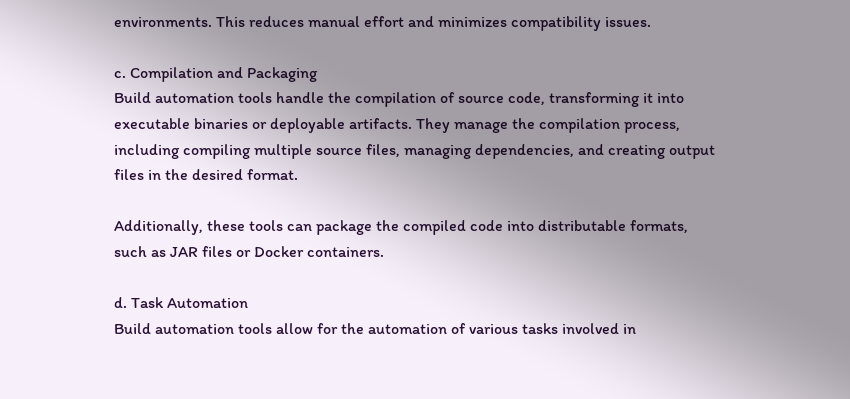environments. This reduces manual effort and minimizes compatibility issues.

c. Compilation and Packaging
Build automation tools handle the compilation of source code, transforming it into executable binaries or deployable artifacts. They manage the compilation process, including compiling multiple source files, managing dependencies, and creating output files in the desired format.

Additionally, these tools can package the compiled code into distributable formats, such as JAR files or Docker containers.

d. Task Automation
Build automation tools allow for the automation of various tasks involved in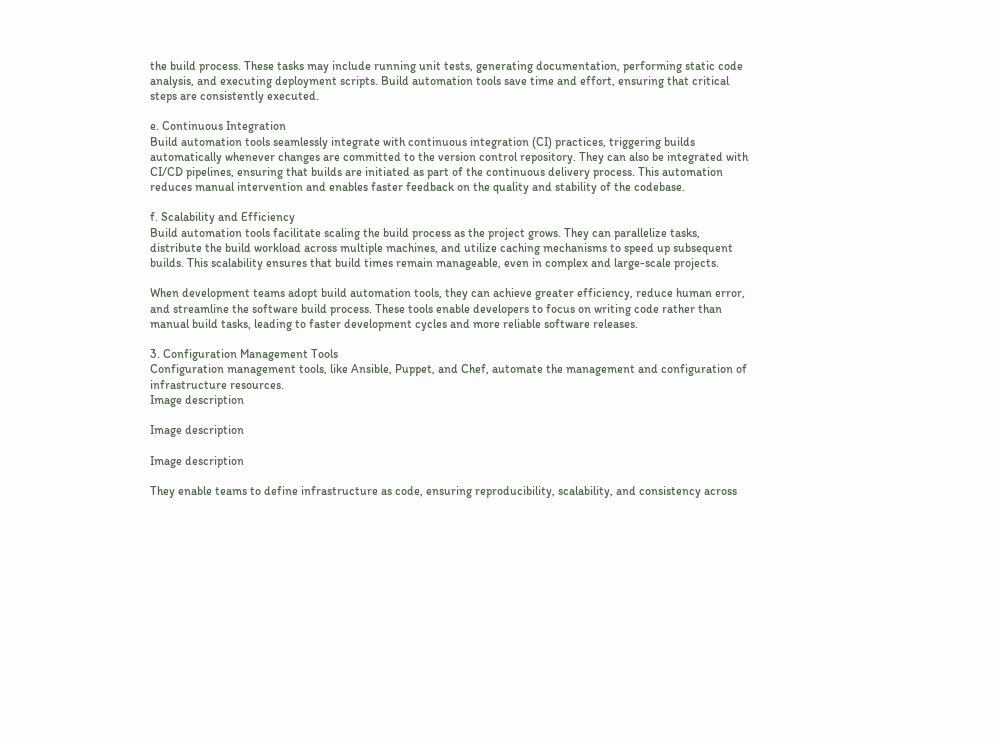the build process. These tasks may include running unit tests, generating documentation, performing static code analysis, and executing deployment scripts. Build automation tools save time and effort, ensuring that critical steps are consistently executed.

e. Continuous Integration
Build automation tools seamlessly integrate with continuous integration (CI) practices, triggering builds automatically whenever changes are committed to the version control repository. They can also be integrated with CI/CD pipelines, ensuring that builds are initiated as part of the continuous delivery process. This automation reduces manual intervention and enables faster feedback on the quality and stability of the codebase.

f. Scalability and Efficiency
Build automation tools facilitate scaling the build process as the project grows. They can parallelize tasks, distribute the build workload across multiple machines, and utilize caching mechanisms to speed up subsequent builds. This scalability ensures that build times remain manageable, even in complex and large-scale projects.

When development teams adopt build automation tools, they can achieve greater efficiency, reduce human error, and streamline the software build process. These tools enable developers to focus on writing code rather than manual build tasks, leading to faster development cycles and more reliable software releases.

3. Configuration Management Tools
Configuration management tools, like Ansible, Puppet, and Chef, automate the management and configuration of infrastructure resources.
Image description

Image description

Image description

They enable teams to define infrastructure as code, ensuring reproducibility, scalability, and consistency across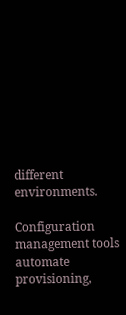different environments.

Configuration management tools automate provisioning,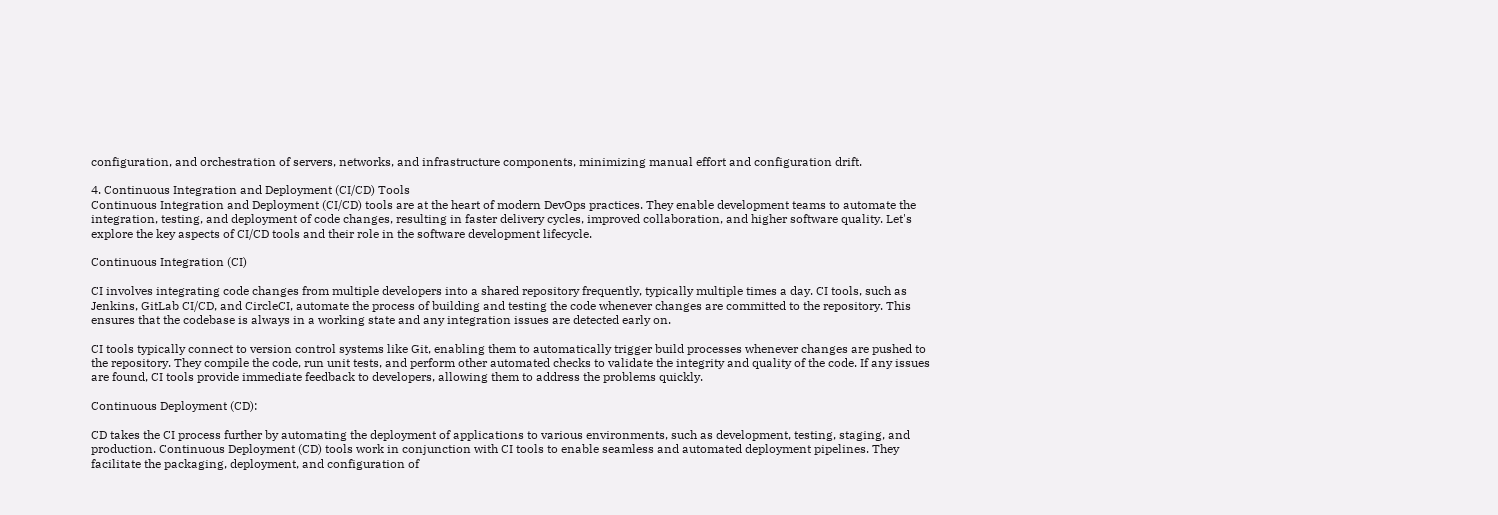configuration, and orchestration of servers, networks, and infrastructure components, minimizing manual effort and configuration drift.

4. Continuous Integration and Deployment (CI/CD) Tools
Continuous Integration and Deployment (CI/CD) tools are at the heart of modern DevOps practices. They enable development teams to automate the integration, testing, and deployment of code changes, resulting in faster delivery cycles, improved collaboration, and higher software quality. Let's explore the key aspects of CI/CD tools and their role in the software development lifecycle.

Continuous Integration (CI)

CI involves integrating code changes from multiple developers into a shared repository frequently, typically multiple times a day. CI tools, such as Jenkins, GitLab CI/CD, and CircleCI, automate the process of building and testing the code whenever changes are committed to the repository. This ensures that the codebase is always in a working state and any integration issues are detected early on.

CI tools typically connect to version control systems like Git, enabling them to automatically trigger build processes whenever changes are pushed to the repository. They compile the code, run unit tests, and perform other automated checks to validate the integrity and quality of the code. If any issues are found, CI tools provide immediate feedback to developers, allowing them to address the problems quickly.

Continuous Deployment (CD):

CD takes the CI process further by automating the deployment of applications to various environments, such as development, testing, staging, and production. Continuous Deployment (CD) tools work in conjunction with CI tools to enable seamless and automated deployment pipelines. They facilitate the packaging, deployment, and configuration of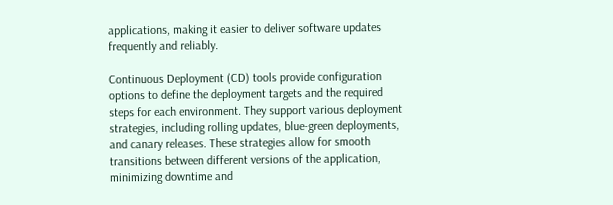applications, making it easier to deliver software updates frequently and reliably.

Continuous Deployment (CD) tools provide configuration options to define the deployment targets and the required steps for each environment. They support various deployment strategies, including rolling updates, blue-green deployments, and canary releases. These strategies allow for smooth transitions between different versions of the application, minimizing downtime and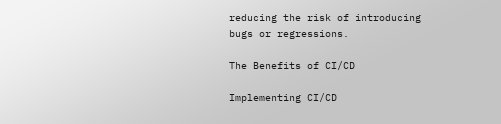reducing the risk of introducing bugs or regressions.

The Benefits of CI/CD

Implementing CI/CD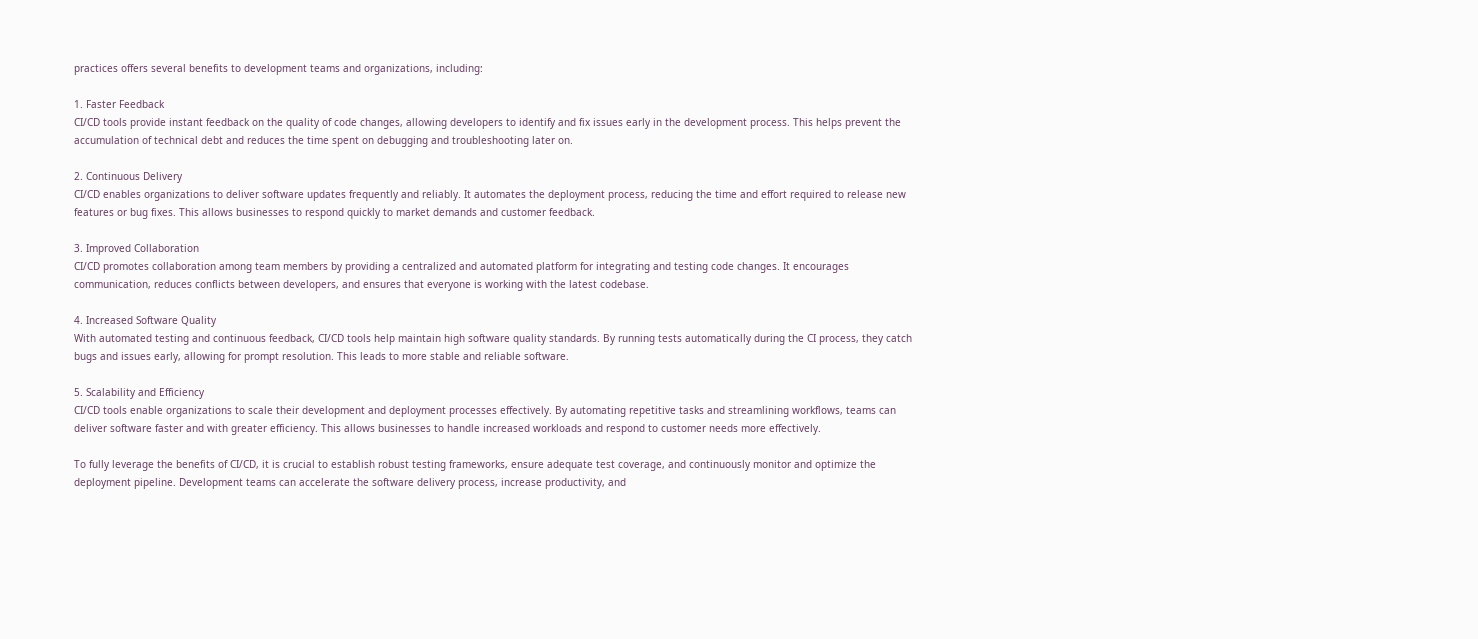practices offers several benefits to development teams and organizations, including:

1. Faster Feedback
CI/CD tools provide instant feedback on the quality of code changes, allowing developers to identify and fix issues early in the development process. This helps prevent the accumulation of technical debt and reduces the time spent on debugging and troubleshooting later on.

2. Continuous Delivery
CI/CD enables organizations to deliver software updates frequently and reliably. It automates the deployment process, reducing the time and effort required to release new features or bug fixes. This allows businesses to respond quickly to market demands and customer feedback.

3. Improved Collaboration
CI/CD promotes collaboration among team members by providing a centralized and automated platform for integrating and testing code changes. It encourages communication, reduces conflicts between developers, and ensures that everyone is working with the latest codebase.

4. Increased Software Quality
With automated testing and continuous feedback, CI/CD tools help maintain high software quality standards. By running tests automatically during the CI process, they catch bugs and issues early, allowing for prompt resolution. This leads to more stable and reliable software.

5. Scalability and Efficiency
CI/CD tools enable organizations to scale their development and deployment processes effectively. By automating repetitive tasks and streamlining workflows, teams can deliver software faster and with greater efficiency. This allows businesses to handle increased workloads and respond to customer needs more effectively.

To fully leverage the benefits of CI/CD, it is crucial to establish robust testing frameworks, ensure adequate test coverage, and continuously monitor and optimize the deployment pipeline. Development teams can accelerate the software delivery process, increase productivity, and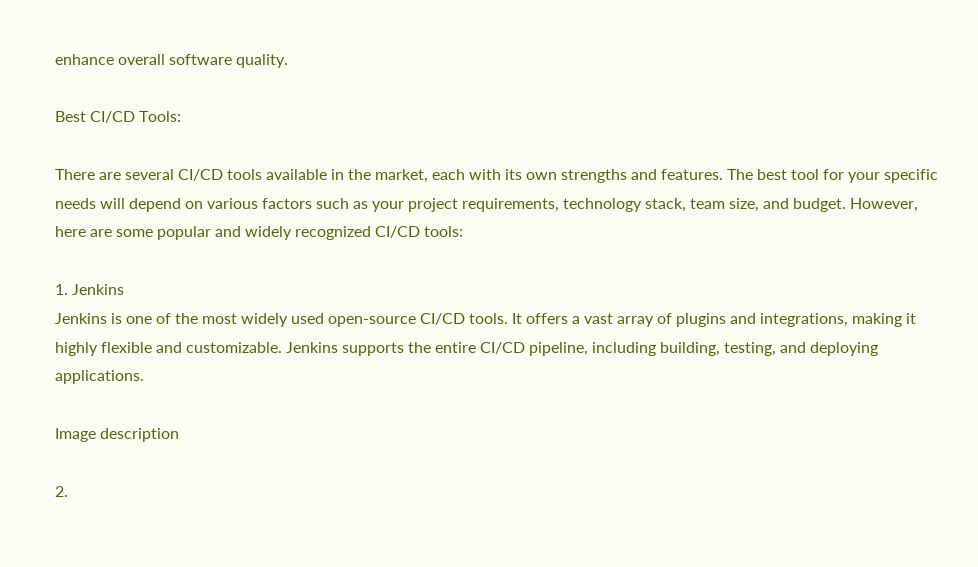enhance overall software quality.

Best CI/CD Tools:

There are several CI/CD tools available in the market, each with its own strengths and features. The best tool for your specific needs will depend on various factors such as your project requirements, technology stack, team size, and budget. However, here are some popular and widely recognized CI/CD tools:

1. Jenkins
Jenkins is one of the most widely used open-source CI/CD tools. It offers a vast array of plugins and integrations, making it highly flexible and customizable. Jenkins supports the entire CI/CD pipeline, including building, testing, and deploying applications.

Image description

2.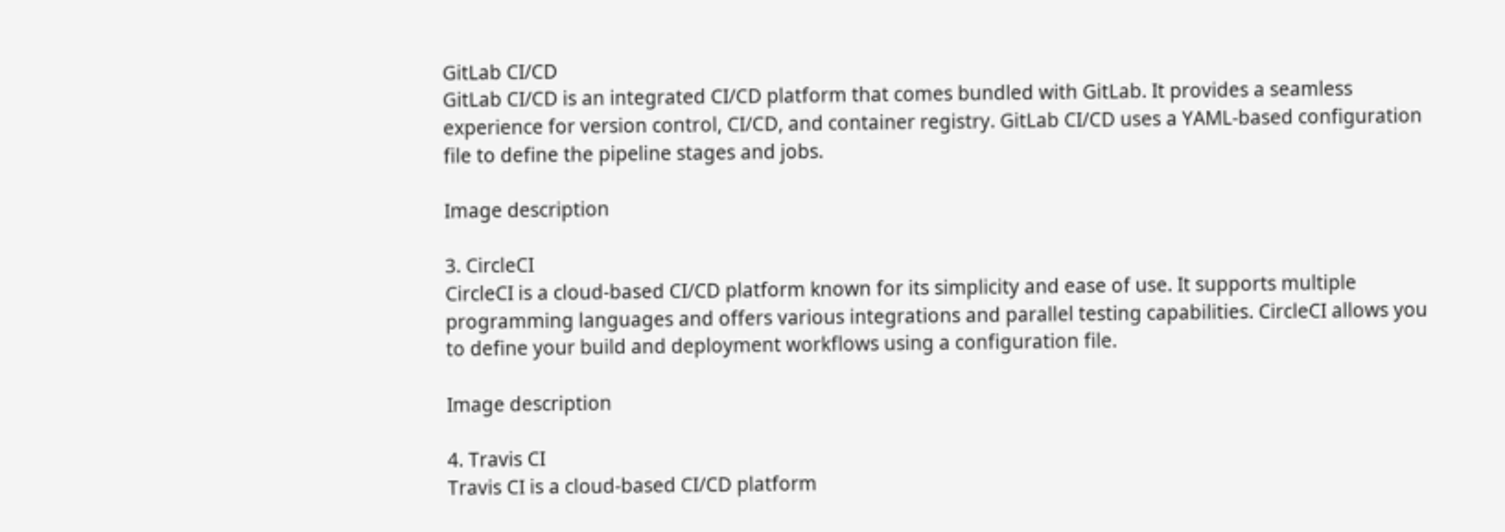GitLab CI/CD
GitLab CI/CD is an integrated CI/CD platform that comes bundled with GitLab. It provides a seamless experience for version control, CI/CD, and container registry. GitLab CI/CD uses a YAML-based configuration file to define the pipeline stages and jobs.

Image description

3. CircleCI
CircleCI is a cloud-based CI/CD platform known for its simplicity and ease of use. It supports multiple programming languages and offers various integrations and parallel testing capabilities. CircleCI allows you to define your build and deployment workflows using a configuration file.

Image description

4. Travis CI
Travis CI is a cloud-based CI/CD platform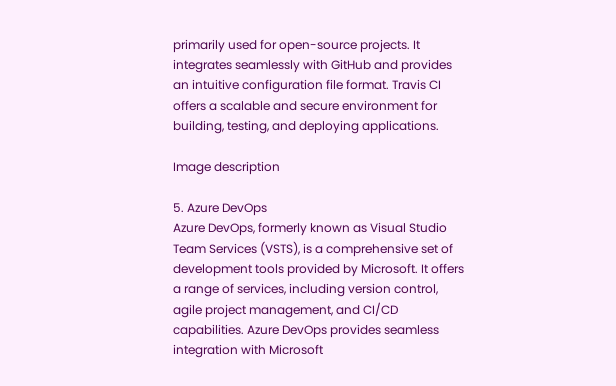primarily used for open-source projects. It integrates seamlessly with GitHub and provides an intuitive configuration file format. Travis CI offers a scalable and secure environment for building, testing, and deploying applications.

Image description

5. Azure DevOps
Azure DevOps, formerly known as Visual Studio Team Services (VSTS), is a comprehensive set of development tools provided by Microsoft. It offers a range of services, including version control, agile project management, and CI/CD capabilities. Azure DevOps provides seamless integration with Microsoft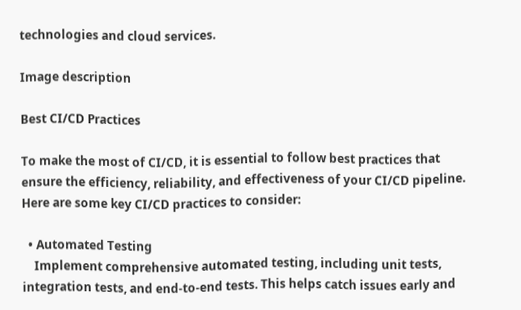technologies and cloud services.

Image description

Best CI/CD Practices

To make the most of CI/CD, it is essential to follow best practices that ensure the efficiency, reliability, and effectiveness of your CI/CD pipeline. Here are some key CI/CD practices to consider:

  • Automated Testing
    Implement comprehensive automated testing, including unit tests, integration tests, and end-to-end tests. This helps catch issues early and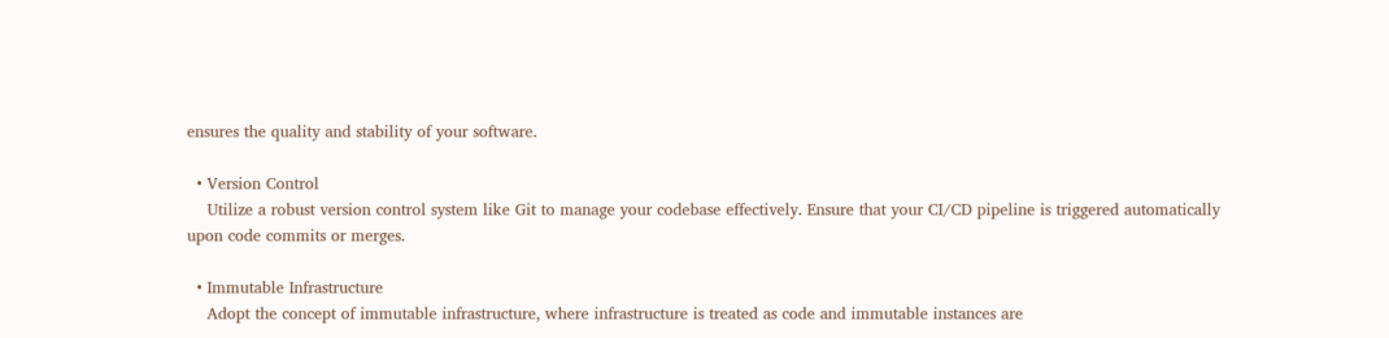ensures the quality and stability of your software.

  • Version Control
    Utilize a robust version control system like Git to manage your codebase effectively. Ensure that your CI/CD pipeline is triggered automatically upon code commits or merges.

  • Immutable Infrastructure
    Adopt the concept of immutable infrastructure, where infrastructure is treated as code and immutable instances are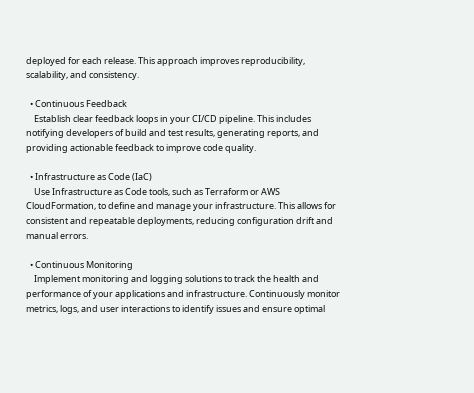deployed for each release. This approach improves reproducibility, scalability, and consistency.

  • Continuous Feedback
    Establish clear feedback loops in your CI/CD pipeline. This includes notifying developers of build and test results, generating reports, and providing actionable feedback to improve code quality.

  • Infrastructure as Code (IaC)
    Use Infrastructure as Code tools, such as Terraform or AWS CloudFormation, to define and manage your infrastructure. This allows for consistent and repeatable deployments, reducing configuration drift and manual errors.

  • Continuous Monitoring
    Implement monitoring and logging solutions to track the health and performance of your applications and infrastructure. Continuously monitor metrics, logs, and user interactions to identify issues and ensure optimal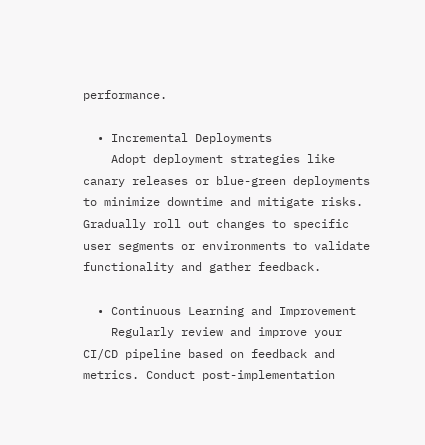performance.

  • Incremental Deployments
    Adopt deployment strategies like canary releases or blue-green deployments to minimize downtime and mitigate risks. Gradually roll out changes to specific user segments or environments to validate functionality and gather feedback.

  • Continuous Learning and Improvement
    Regularly review and improve your CI/CD pipeline based on feedback and metrics. Conduct post-implementation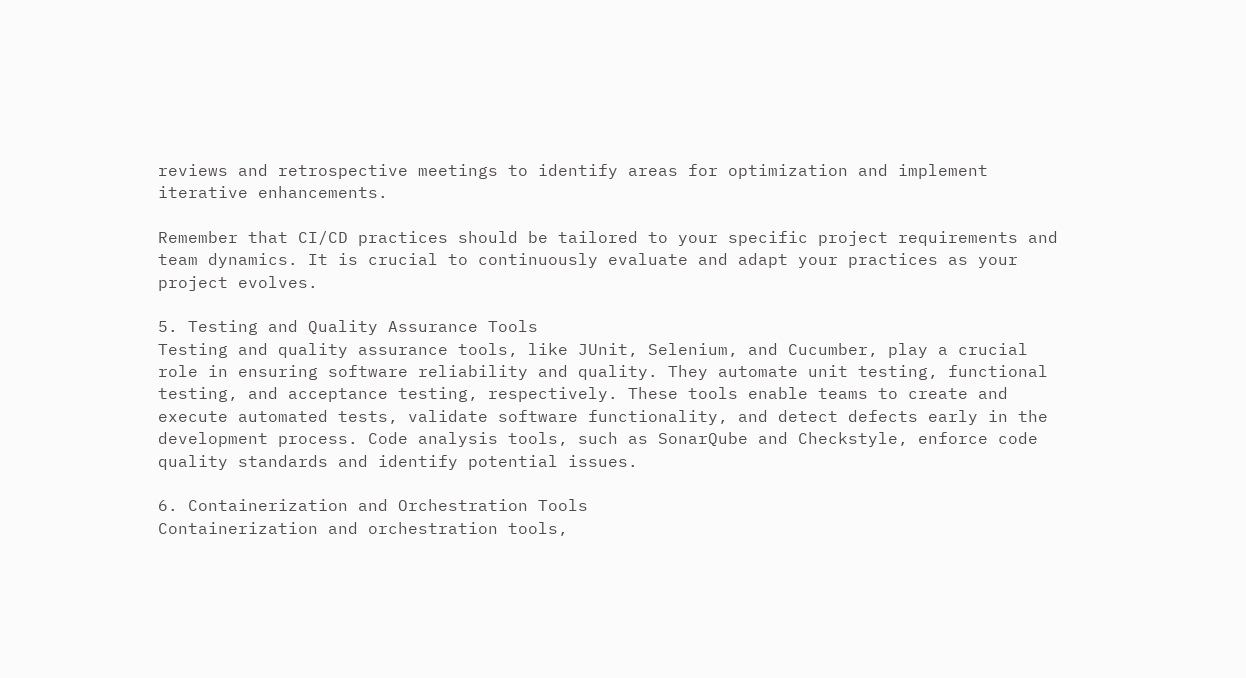reviews and retrospective meetings to identify areas for optimization and implement iterative enhancements.

Remember that CI/CD practices should be tailored to your specific project requirements and team dynamics. It is crucial to continuously evaluate and adapt your practices as your project evolves.

5. Testing and Quality Assurance Tools
Testing and quality assurance tools, like JUnit, Selenium, and Cucumber, play a crucial role in ensuring software reliability and quality. They automate unit testing, functional testing, and acceptance testing, respectively. These tools enable teams to create and execute automated tests, validate software functionality, and detect defects early in the development process. Code analysis tools, such as SonarQube and Checkstyle, enforce code quality standards and identify potential issues.

6. Containerization and Orchestration Tools
Containerization and orchestration tools,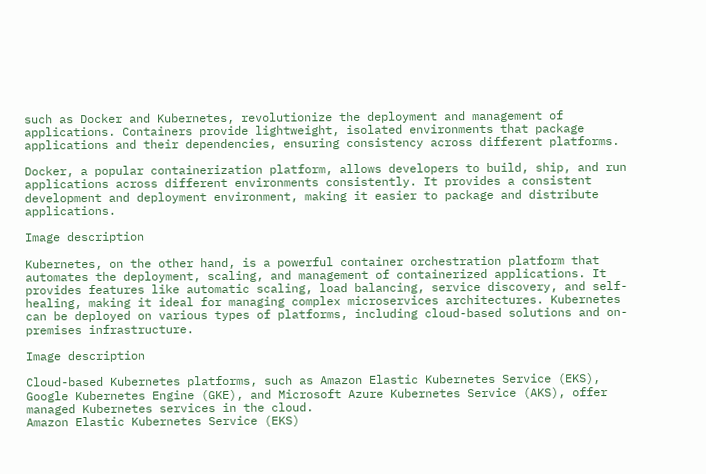such as Docker and Kubernetes, revolutionize the deployment and management of applications. Containers provide lightweight, isolated environments that package applications and their dependencies, ensuring consistency across different platforms.

Docker, a popular containerization platform, allows developers to build, ship, and run applications across different environments consistently. It provides a consistent development and deployment environment, making it easier to package and distribute applications.

Image description

Kubernetes, on the other hand, is a powerful container orchestration platform that automates the deployment, scaling, and management of containerized applications. It provides features like automatic scaling, load balancing, service discovery, and self-healing, making it ideal for managing complex microservices architectures. Kubernetes can be deployed on various types of platforms, including cloud-based solutions and on-premises infrastructure.

Image description

Cloud-based Kubernetes platforms, such as Amazon Elastic Kubernetes Service (EKS), Google Kubernetes Engine (GKE), and Microsoft Azure Kubernetes Service (AKS), offer managed Kubernetes services in the cloud.
Amazon Elastic Kubernetes Service (EKS)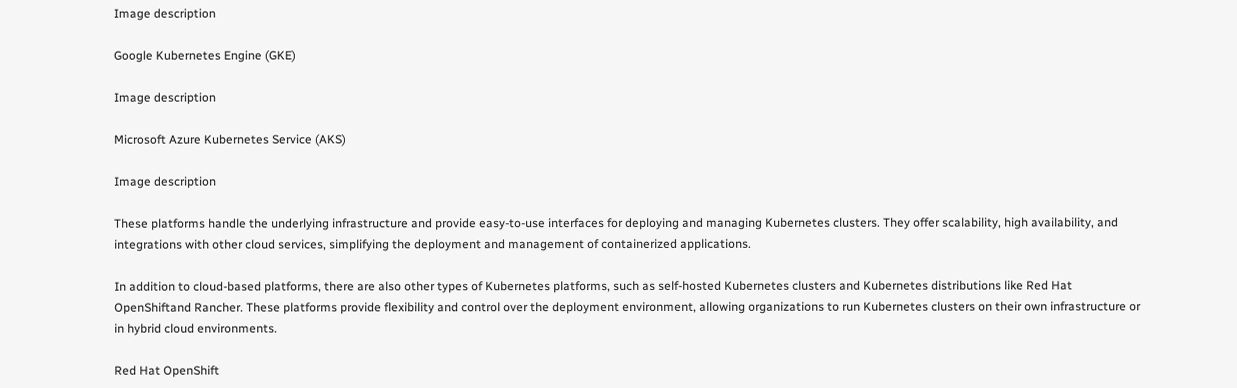Image description

Google Kubernetes Engine (GKE)

Image description

Microsoft Azure Kubernetes Service (AKS)

Image description

These platforms handle the underlying infrastructure and provide easy-to-use interfaces for deploying and managing Kubernetes clusters. They offer scalability, high availability, and integrations with other cloud services, simplifying the deployment and management of containerized applications.

In addition to cloud-based platforms, there are also other types of Kubernetes platforms, such as self-hosted Kubernetes clusters and Kubernetes distributions like Red Hat OpenShiftand Rancher. These platforms provide flexibility and control over the deployment environment, allowing organizations to run Kubernetes clusters on their own infrastructure or in hybrid cloud environments.

Red Hat OpenShift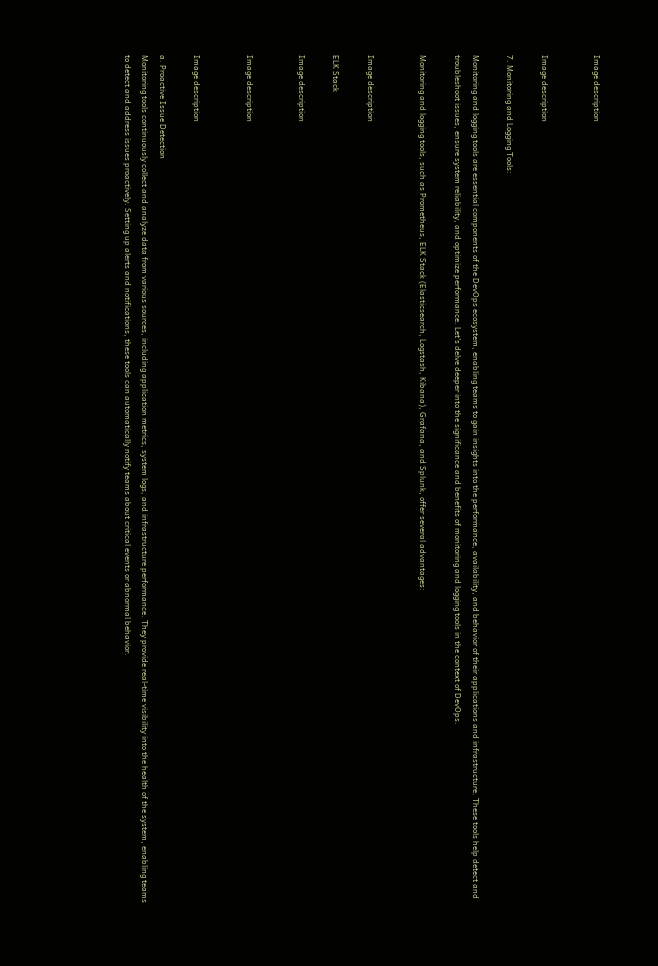Image description


Image description

7. Monitoring and Logging Tools:

Monitoring and logging tools are essential components of the DevOps ecosystem, enabling teams to gain insights into the performance, availability, and behavior of their applications and infrastructure. These tools help detect and troubleshoot issues, ensure system reliability, and optimize performance. Let's delve deeper into the significance and benefits of monitoring and logging tools in the context of DevOps.

Monitoring and logging tools, such as Prometheus, ELK Stack (Elasticsearch, Logstash, Kibana), Grafana, and Splunk, offer several advantages:


Image description

ELK Stack

Image description


Image description


Image description

a. Proactive Issue Detection
Monitoring tools continuously collect and analyze data from various sources, including application metrics, system logs, and infrastructure performance. They provide real-time visibility into the health of the system, enabling teams to detect and address issues proactively. Setting up alerts and notifications, these tools can automatically notify teams about critical events or abnormal behavior.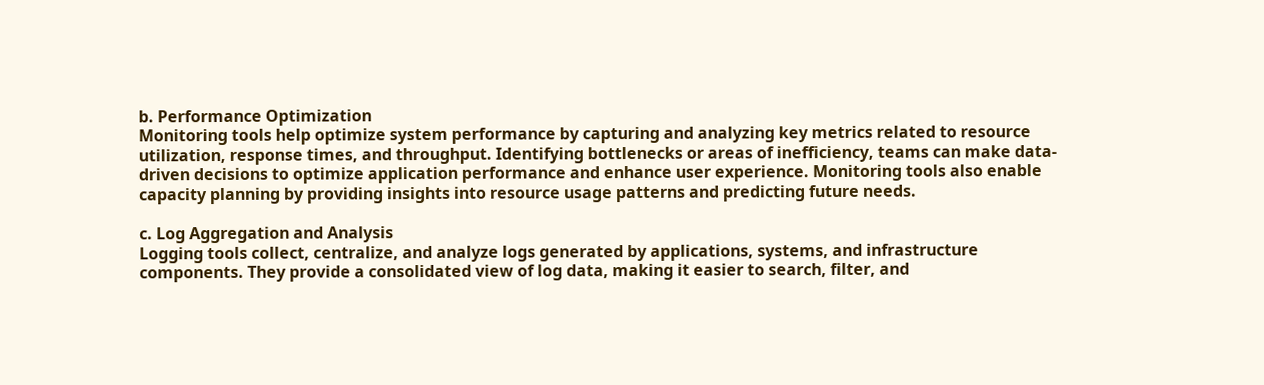b. Performance Optimization
Monitoring tools help optimize system performance by capturing and analyzing key metrics related to resource utilization, response times, and throughput. Identifying bottlenecks or areas of inefficiency, teams can make data-driven decisions to optimize application performance and enhance user experience. Monitoring tools also enable capacity planning by providing insights into resource usage patterns and predicting future needs.

c. Log Aggregation and Analysis
Logging tools collect, centralize, and analyze logs generated by applications, systems, and infrastructure components. They provide a consolidated view of log data, making it easier to search, filter, and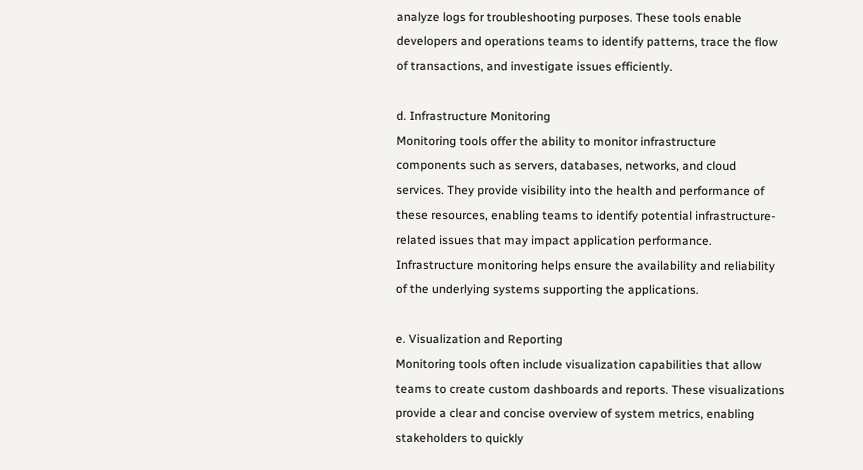analyze logs for troubleshooting purposes. These tools enable developers and operations teams to identify patterns, trace the flow of transactions, and investigate issues efficiently.

d. Infrastructure Monitoring
Monitoring tools offer the ability to monitor infrastructure components such as servers, databases, networks, and cloud services. They provide visibility into the health and performance of these resources, enabling teams to identify potential infrastructure-related issues that may impact application performance. Infrastructure monitoring helps ensure the availability and reliability of the underlying systems supporting the applications.

e. Visualization and Reporting
Monitoring tools often include visualization capabilities that allow teams to create custom dashboards and reports. These visualizations provide a clear and concise overview of system metrics, enabling stakeholders to quickly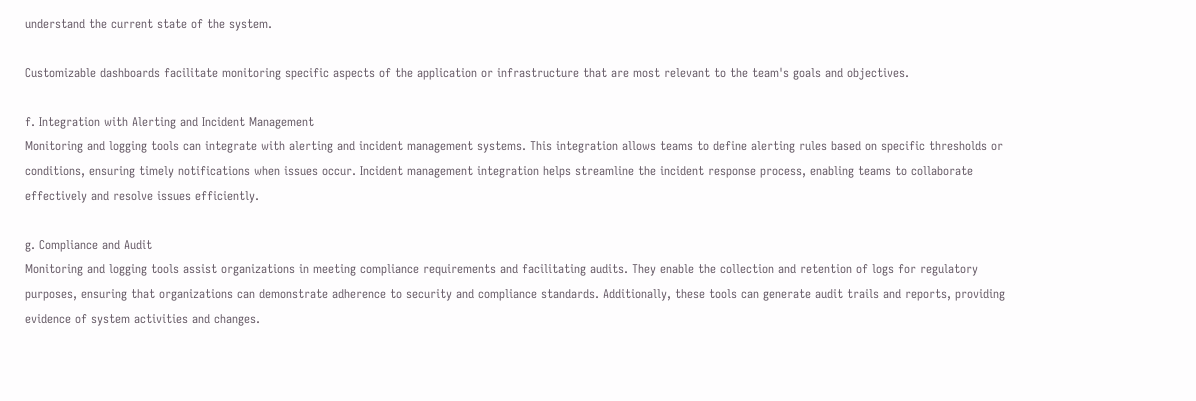understand the current state of the system.

Customizable dashboards facilitate monitoring specific aspects of the application or infrastructure that are most relevant to the team's goals and objectives.

f. Integration with Alerting and Incident Management
Monitoring and logging tools can integrate with alerting and incident management systems. This integration allows teams to define alerting rules based on specific thresholds or conditions, ensuring timely notifications when issues occur. Incident management integration helps streamline the incident response process, enabling teams to collaborate effectively and resolve issues efficiently.

g. Compliance and Audit
Monitoring and logging tools assist organizations in meeting compliance requirements and facilitating audits. They enable the collection and retention of logs for regulatory purposes, ensuring that organizations can demonstrate adherence to security and compliance standards. Additionally, these tools can generate audit trails and reports, providing evidence of system activities and changes.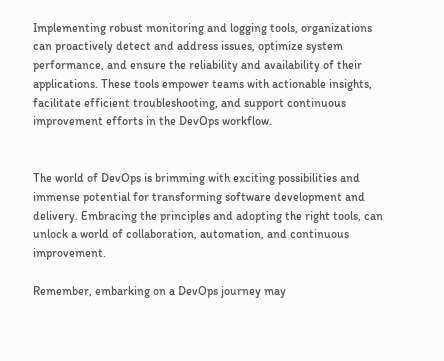Implementing robust monitoring and logging tools, organizations can proactively detect and address issues, optimize system performance, and ensure the reliability and availability of their applications. These tools empower teams with actionable insights, facilitate efficient troubleshooting, and support continuous improvement efforts in the DevOps workflow.


The world of DevOps is brimming with exciting possibilities and immense potential for transforming software development and delivery. Embracing the principles and adopting the right tools, can unlock a world of collaboration, automation, and continuous improvement.

Remember, embarking on a DevOps journey may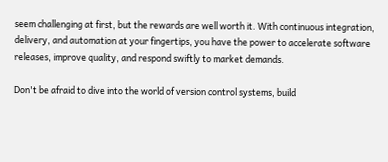seem challenging at first, but the rewards are well worth it. With continuous integration, delivery, and automation at your fingertips, you have the power to accelerate software releases, improve quality, and respond swiftly to market demands.

Don't be afraid to dive into the world of version control systems, build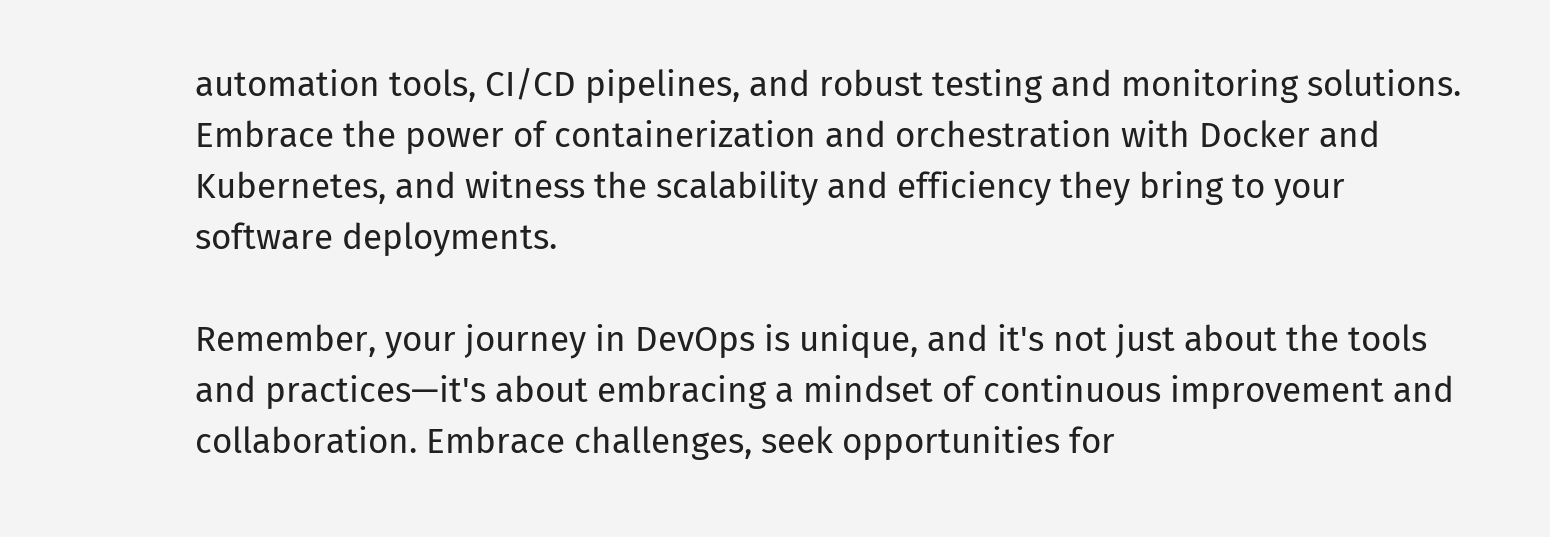automation tools, CI/CD pipelines, and robust testing and monitoring solutions. Embrace the power of containerization and orchestration with Docker and Kubernetes, and witness the scalability and efficiency they bring to your software deployments.

Remember, your journey in DevOps is unique, and it's not just about the tools and practices—it's about embracing a mindset of continuous improvement and collaboration. Embrace challenges, seek opportunities for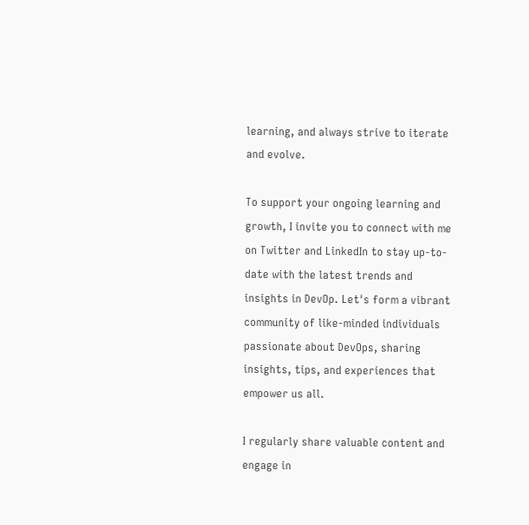learning, and always strive to iterate and evolve.

To support your ongoing learning and growth, I invite you to connect with me on Twitter and LinkedIn to stay up-to-date with the latest trends and insights in DevOp. Let's form a vibrant community of like-minded individuals passionate about DevOps, sharing insights, tips, and experiences that empower us all.

I regularly share valuable content and engage in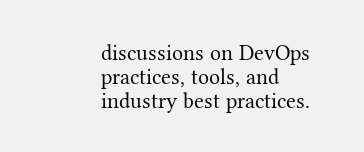discussions on DevOps practices, tools, and industry best practices.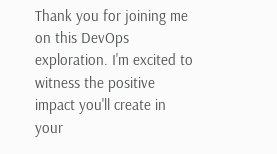Thank you for joining me on this DevOps exploration. I'm excited to witness the positive impact you'll create in your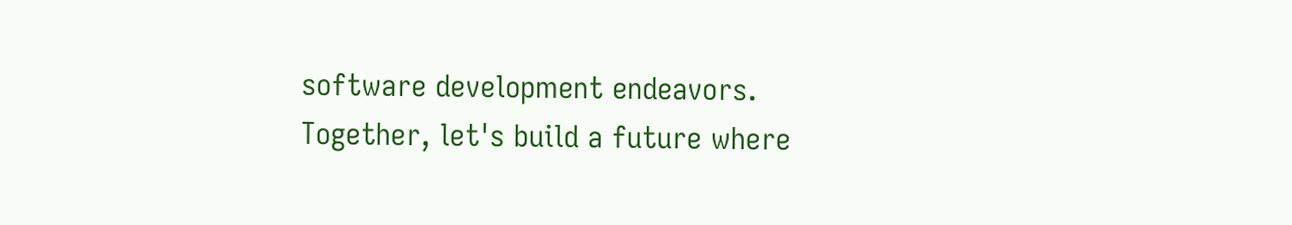software development endeavors. Together, let's build a future where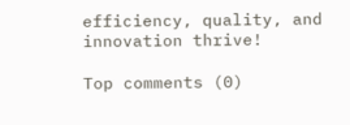efficiency, quality, and innovation thrive!

Top comments (0)